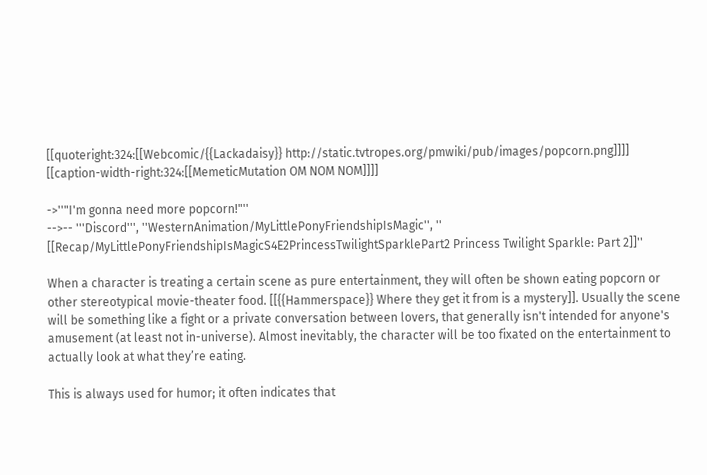[[quoteright:324:[[Webcomic/{{Lackadaisy}} http://static.tvtropes.org/pmwiki/pub/images/popcorn.png]]]]
[[caption-width-right:324:[[MemeticMutation OM NOM NOM]]]]

->''"I'm gonna need more popcorn!"''
-->-- '''Discord''', ''WesternAnimation/MyLittlePonyFriendshipIsMagic'', '' [[Recap/MyLittlePonyFriendshipIsMagicS4E2PrincessTwilightSparklePart2 Princess Twilight Sparkle: Part 2]]''

When a character is treating a certain scene as pure entertainment, they will often be shown eating popcorn or other stereotypical movie-theater food. [[{{Hammerspace}} Where they get it from is a mystery]]. Usually the scene will be something like a fight or a private conversation between lovers, that generally isn't intended for anyone's amusement (at least not in-universe). Almost inevitably, the character will be too fixated on the entertainment to actually look at what they’re eating.

This is always used for humor; it often indicates that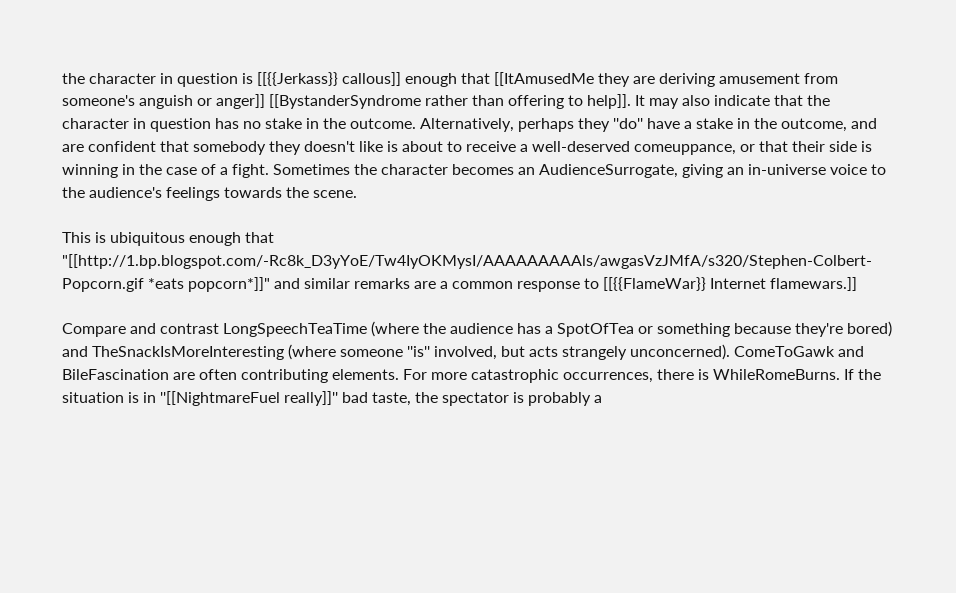the character in question is [[{{Jerkass}} callous]] enough that [[ItAmusedMe they are deriving amusement from someone's anguish or anger]] [[BystanderSyndrome rather than offering to help]]. It may also indicate that the character in question has no stake in the outcome. Alternatively, perhaps they ''do'' have a stake in the outcome, and are confident that somebody they doesn't like is about to receive a well-deserved comeuppance, or that their side is winning in the case of a fight. Sometimes the character becomes an AudienceSurrogate, giving an in-universe voice to the audience's feelings towards the scene.

This is ubiquitous enough that "[[http://1.bp.blogspot.com/-Rc8k_D3yYoE/Tw4IyOKMysI/AAAAAAAAAls/awgasVzJMfA/s320/Stephen-Colbert-Popcorn.gif *eats popcorn*]]" and similar remarks are a common response to [[{{FlameWar}} Internet flamewars.]]

Compare and contrast LongSpeechTeaTime (where the audience has a SpotOfTea or something because they're bored) and TheSnackIsMoreInteresting (where someone ''is'' involved, but acts strangely unconcerned). ComeToGawk and BileFascination are often contributing elements. For more catastrophic occurrences, there is WhileRomeBurns. If the situation is in ''[[NightmareFuel really]]'' bad taste, the spectator is probably a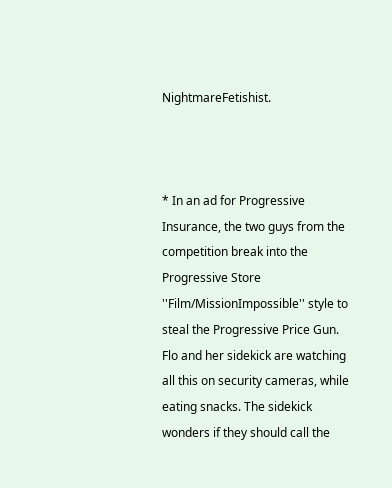NightmareFetishist.



* In an ad for Progressive Insurance, the two guys from the competition break into the Progressive Store ''Film/MissionImpossible'' style to steal the Progressive Price Gun. Flo and her sidekick are watching all this on security cameras, while eating snacks. The sidekick wonders if they should call the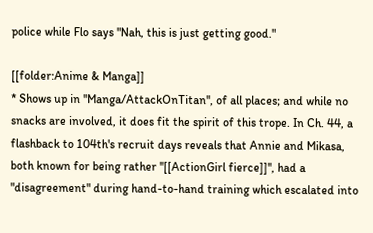police while Flo says "Nah, this is just getting good."

[[folder:Anime & Manga]]
* Shows up in ''Manga/AttackOnTitan'', of all places; and while no snacks are involved, it does fit the spirit of this trope. In Ch. 44, a flashback to 104th's recruit days reveals that Annie and Mikasa, both known for being rather ''[[ActionGirl fierce]]'', had a "disagreement" during hand-to-hand training which escalated into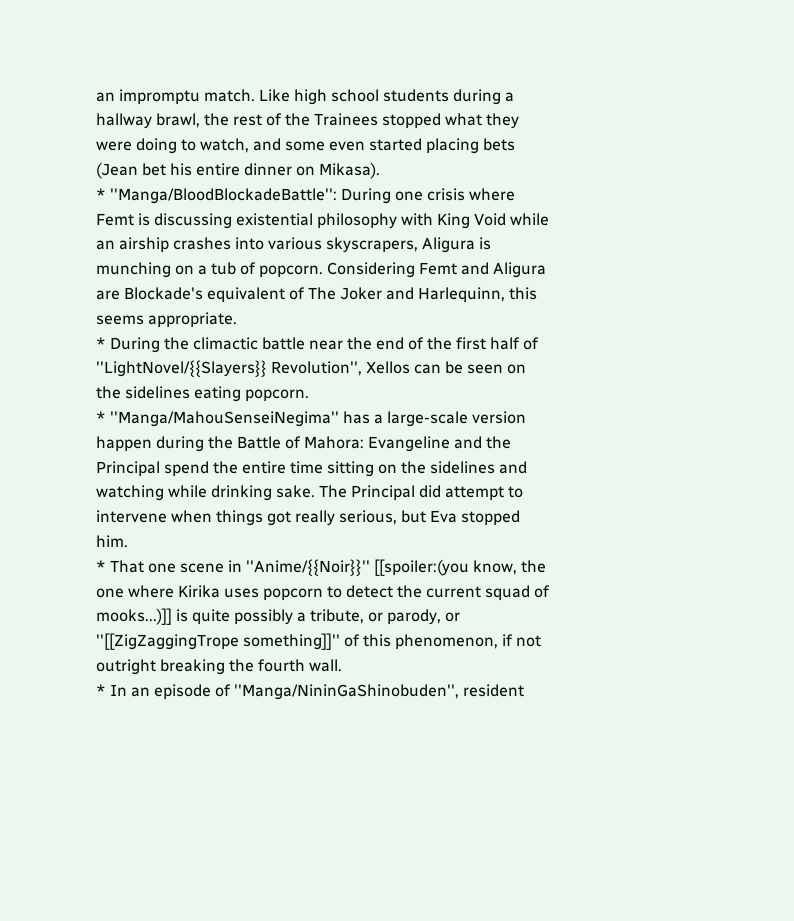an impromptu match. Like high school students during a hallway brawl, the rest of the Trainees stopped what they were doing to watch, and some even started placing bets (Jean bet his entire dinner on Mikasa).
* ''Manga/BloodBlockadeBattle'': During one crisis where Femt is discussing existential philosophy with King Void while an airship crashes into various skyscrapers, Aligura is munching on a tub of popcorn. Considering Femt and Aligura are Blockade's equivalent of The Joker and Harlequinn, this seems appropriate.
* During the climactic battle near the end of the first half of ''LightNovel/{{Slayers}} Revolution'', Xellos can be seen on the sidelines eating popcorn.
* ''Manga/MahouSenseiNegima'' has a large-scale version happen during the Battle of Mahora: Evangeline and the Principal spend the entire time sitting on the sidelines and watching while drinking sake. The Principal did attempt to intervene when things got really serious, but Eva stopped him.
* That one scene in ''Anime/{{Noir}}'' [[spoiler:(you know, the one where Kirika uses popcorn to detect the current squad of mooks...)]] is quite possibly a tribute, or parody, or ''[[ZigZaggingTrope something]]'' of this phenomenon, if not outright breaking the fourth wall.
* In an episode of ''Manga/NininGaShinobuden'', resident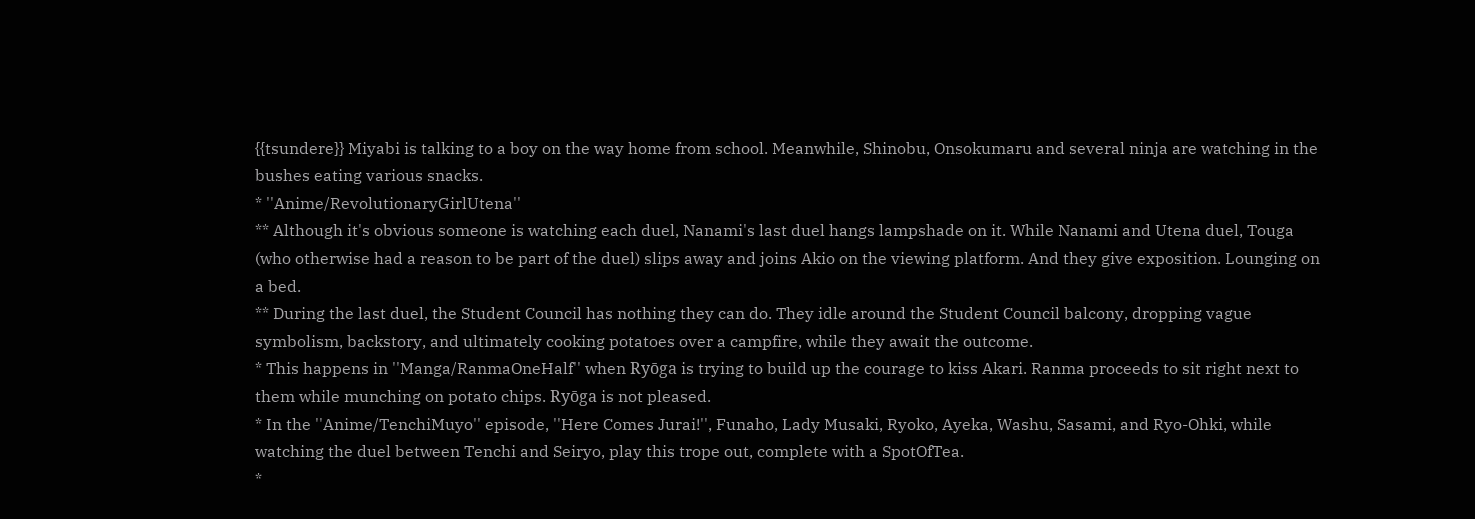{{tsundere}} Miyabi is talking to a boy on the way home from school. Meanwhile, Shinobu, Onsokumaru and several ninja are watching in the bushes eating various snacks.
* ''Anime/RevolutionaryGirlUtena''
** Although it's obvious someone is watching each duel, Nanami's last duel hangs lampshade on it. While Nanami and Utena duel, Touga (who otherwise had a reason to be part of the duel) slips away and joins Akio on the viewing platform. And they give exposition. Lounging on a bed.
** During the last duel, the Student Council has nothing they can do. They idle around the Student Council balcony, dropping vague symbolism, backstory, and ultimately cooking potatoes over a campfire, while they await the outcome.
* This happens in ''Manga/RanmaOneHalf'' when Ryōga is trying to build up the courage to kiss Akari. Ranma proceeds to sit right next to them while munching on potato chips. Ryōga is not pleased.
* In the ''Anime/TenchiMuyo'' episode, ''Here Comes Jurai!'', Funaho, Lady Musaki, Ryoko, Ayeka, Washu, Sasami, and Ryo-Ohki, while watching the duel between Tenchi and Seiryo, play this trope out, complete with a SpotOfTea.
*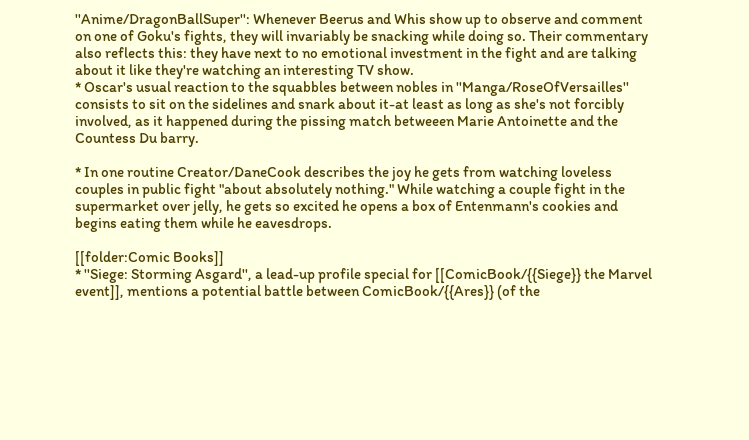''Anime/DragonBallSuper'': Whenever Beerus and Whis show up to observe and comment on one of Goku's fights, they will invariably be snacking while doing so. Their commentary also reflects this: they have next to no emotional investment in the fight and are talking about it like they're watching an interesting TV show.
* Oscar's usual reaction to the squabbles between nobles in ''Manga/RoseOfVersailles'' consists to sit on the sidelines and snark about it-at least as long as she's not forcibly involved, as it happened during the pissing match betweeen Marie Antoinette and the Countess Du barry.

* In one routine Creator/DaneCook describes the joy he gets from watching loveless couples in public fight "about absolutely nothing." While watching a couple fight in the supermarket over jelly, he gets so excited he opens a box of Entenmann's cookies and begins eating them while he eavesdrops.

[[folder:Comic Books]]
* ''Siege: Storming Asgard'', a lead-up profile special for [[ComicBook/{{Siege}} the Marvel event]], mentions a potential battle between ComicBook/{{Ares}} (of the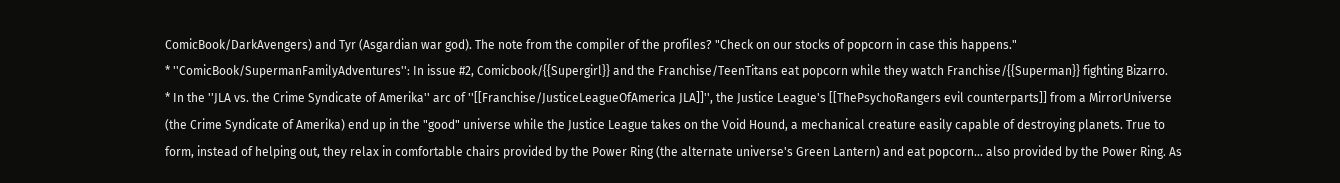ComicBook/DarkAvengers) and Tyr (Asgardian war god). The note from the compiler of the profiles? "Check on our stocks of popcorn in case this happens."
* ''ComicBook/SupermanFamilyAdventures'': In issue #2, Comicbook/{{Supergirl}} and the Franchise/TeenTitans eat popcorn while they watch Franchise/{{Superman}} fighting Bizarro.
* In the ''JLA vs. the Crime Syndicate of Amerika'' arc of ''[[Franchise/JusticeLeagueOfAmerica JLA]]'', the Justice League's [[ThePsychoRangers evil counterparts]] from a MirrorUniverse (the Crime Syndicate of Amerika) end up in the "good" universe while the Justice League takes on the Void Hound, a mechanical creature easily capable of destroying planets. True to form, instead of helping out, they relax in comfortable chairs provided by the Power Ring (the alternate universe's Green Lantern) and eat popcorn... also provided by the Power Ring. As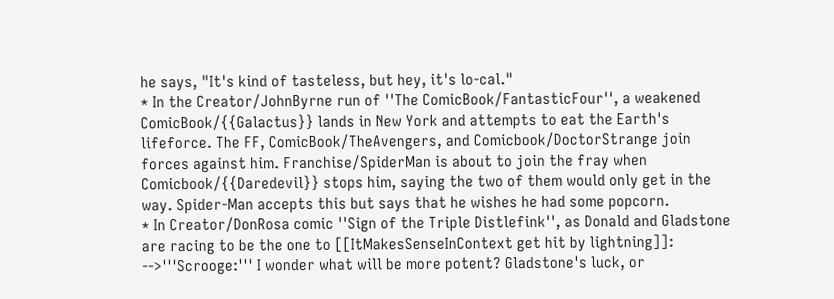he says, "It's kind of tasteless, but hey, it's lo-cal."
* In the Creator/JohnByrne run of ''The ComicBook/FantasticFour'', a weakened ComicBook/{{Galactus}} lands in New York and attempts to eat the Earth's lifeforce. The FF, ComicBook/TheAvengers, and Comicbook/DoctorStrange join forces against him. Franchise/SpiderMan is about to join the fray when Comicbook/{{Daredevil}} stops him, saying the two of them would only get in the way. Spider-Man accepts this but says that he wishes he had some popcorn.
* In Creator/DonRosa comic ''Sign of the Triple Distlefink'', as Donald and Gladstone are racing to be the one to [[ItMakesSenseInContext get hit by lightning]]:
-->'''Scrooge:''' I wonder what will be more potent? Gladstone's luck, or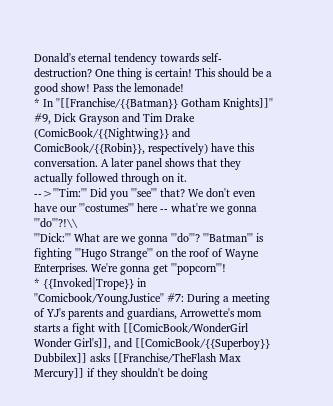Donald's eternal tendency towards self-destruction? One thing is certain! This should be a good show! Pass the lemonade!
* In ''[[Franchise/{{Batman}} Gotham Knights]]'' #9, Dick Grayson and Tim Drake (ComicBook/{{Nightwing}} and ComicBook/{{Robin}}, respectively) have this conversation. A later panel shows that they actually followed through on it.
-->'''Tim:''' Did you '''see''' that? We don't even have our '''costumes''' here -- what're we gonna '''do'''?!\\
'''Dick:''' What are we gonna '''do'''? '''Batman''' is fighting '''Hugo Strange''' on the roof of Wayne Enterprises. We're gonna get '''popcorn'''!
* {{Invoked|Trope}} in ''Comicbook/YoungJustice'' #7: During a meeting of YJ's parents and guardians, Arrowette's mom starts a fight with [[ComicBook/WonderGirl Wonder Girl's]], and [[ComicBook/{{Superboy}} Dubbilex]] asks [[Franchise/TheFlash Max Mercury]] if they shouldn't be doing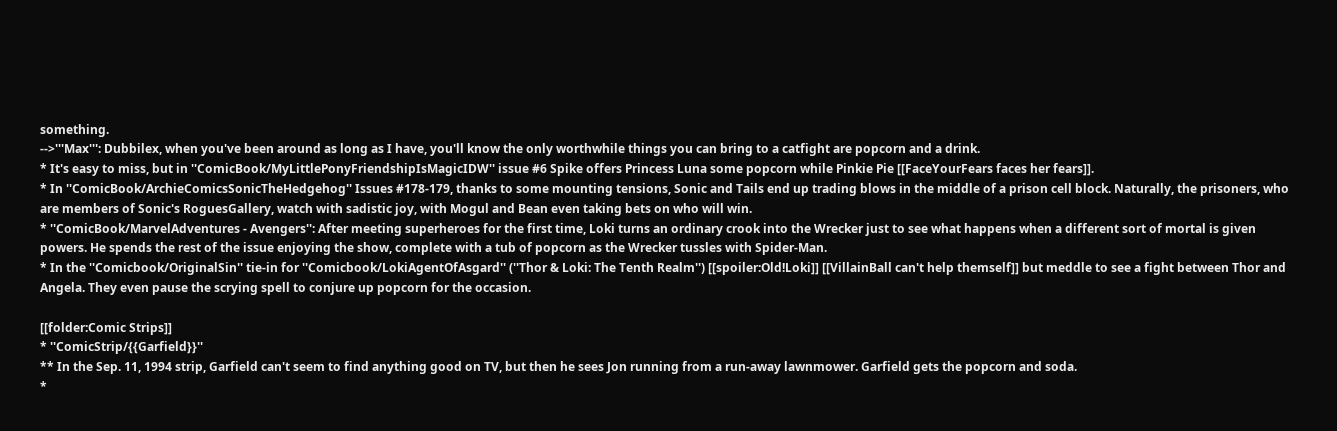something.
-->'''Max''': Dubbilex, when you've been around as long as I have, you'll know the only worthwhile things you can bring to a catfight are popcorn and a drink.
* It's easy to miss, but in ''ComicBook/MyLittlePonyFriendshipIsMagicIDW'' issue #6 Spike offers Princess Luna some popcorn while Pinkie Pie [[FaceYourFears faces her fears]].
* In ''ComicBook/ArchieComicsSonicTheHedgehog'' Issues #178-179, thanks to some mounting tensions, Sonic and Tails end up trading blows in the middle of a prison cell block. Naturally, the prisoners, who are members of Sonic's RoguesGallery, watch with sadistic joy, with Mogul and Bean even taking bets on who will win.
* ''ComicBook/MarvelAdventures - Avengers'': After meeting superheroes for the first time, Loki turns an ordinary crook into the Wrecker just to see what happens when a different sort of mortal is given powers. He spends the rest of the issue enjoying the show, complete with a tub of popcorn as the Wrecker tussles with Spider-Man.
* In the ''Comicbook/OriginalSin'' tie-in for ''Comicbook/LokiAgentOfAsgard'' (''Thor & Loki: The Tenth Realm'') [[spoiler:Old!Loki]] [[VillainBall can't help themself]] but meddle to see a fight between Thor and Angela. They even pause the scrying spell to conjure up popcorn for the occasion.

[[folder:Comic Strips]]
* ''ComicStrip/{{Garfield}}''
** In the Sep. 11, 1994 strip, Garfield can't seem to find anything good on TV, but then he sees Jon running from a run-away lawnmower. Garfield gets the popcorn and soda.
*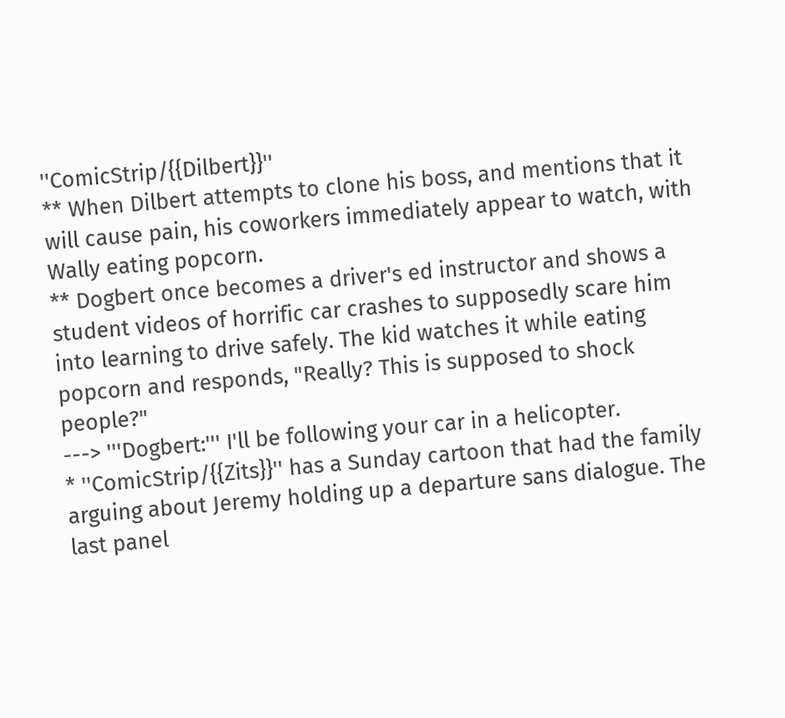''ComicStrip/{{Dilbert}}''
** When Dilbert attempts to clone his boss, and mentions that it will cause pain, his coworkers immediately appear to watch, with Wally eating popcorn.
** Dogbert once becomes a driver's ed instructor and shows a student videos of horrific car crashes to supposedly scare him into learning to drive safely. The kid watches it while eating popcorn and responds, "Really? This is supposed to shock people?"
---> '''Dogbert:''' I'll be following your car in a helicopter.
* ''ComicStrip/{{Zits}}'' has a Sunday cartoon that had the family arguing about Jeremy holding up a departure sans dialogue. The last panel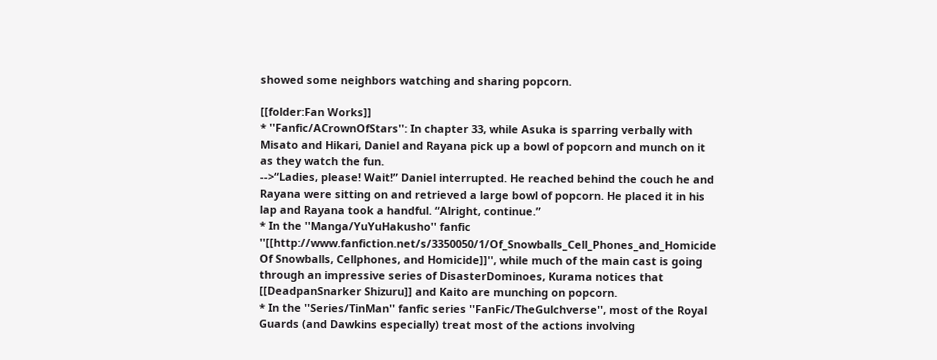showed some neighbors watching and sharing popcorn.

[[folder:Fan Works]]
* ''Fanfic/ACrownOfStars'': In chapter 33, while Asuka is sparring verbally with Misato and Hikari, Daniel and Rayana pick up a bowl of popcorn and munch on it as they watch the fun.
-->“Ladies, please! Wait!” Daniel interrupted. He reached behind the couch he and Rayana were sitting on and retrieved a large bowl of popcorn. He placed it in his lap and Rayana took a handful. “Alright, continue.”
* In the ''Manga/YuYuHakusho'' fanfic ''[[http://www.fanfiction.net/s/3350050/1/Of_Snowballs_Cell_Phones_and_Homicide Of Snowballs, Cellphones, and Homicide]]'', while much of the main cast is going through an impressive series of DisasterDominoes, Kurama notices that [[DeadpanSnarker Shizuru]] and Kaito are munching on popcorn.
* In the ''Series/TinMan'' fanfic series ''FanFic/TheGulchverse'', most of the Royal Guards (and Dawkins especially) treat most of the actions involving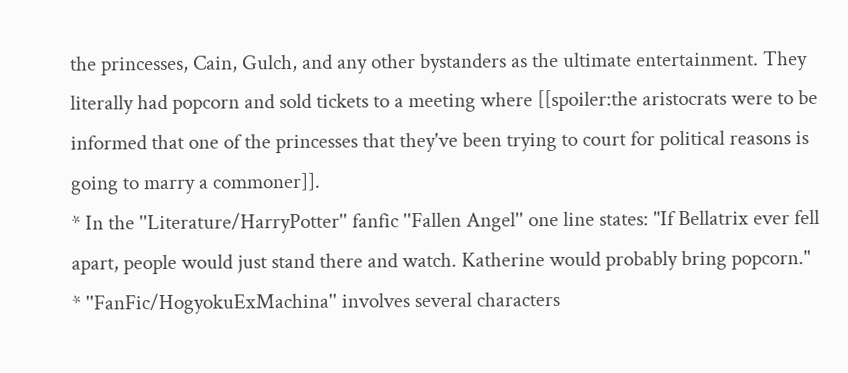the princesses, Cain, Gulch, and any other bystanders as the ultimate entertainment. They literally had popcorn and sold tickets to a meeting where [[spoiler:the aristocrats were to be informed that one of the princesses that they've been trying to court for political reasons is going to marry a commoner]].
* In the ''Literature/HarryPotter'' fanfic ''Fallen Angel'' one line states: "If Bellatrix ever fell apart, people would just stand there and watch. Katherine would probably bring popcorn."
* ''FanFic/HogyokuExMachina'' involves several characters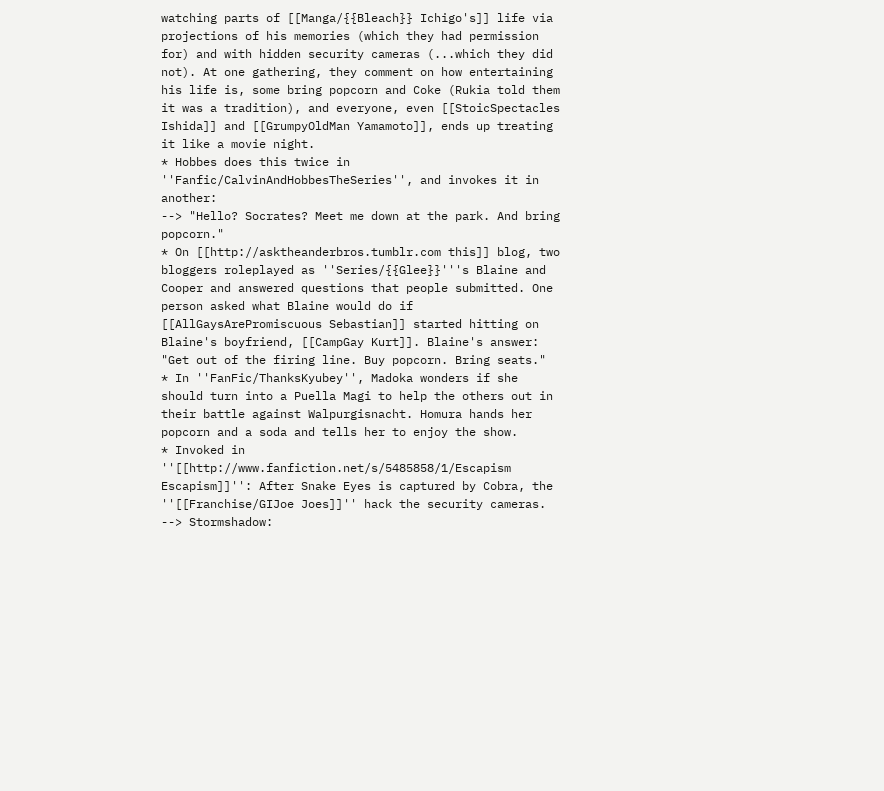watching parts of [[Manga/{{Bleach}} Ichigo's]] life via projections of his memories (which they had permission for) and with hidden security cameras (...which they did not). At one gathering, they comment on how entertaining his life is, some bring popcorn and Coke (Rukia told them it was a tradition), and everyone, even [[StoicSpectacles Ishida]] and [[GrumpyOldMan Yamamoto]], ends up treating it like a movie night.
* Hobbes does this twice in ''Fanfic/CalvinAndHobbesTheSeries'', and invokes it in another:
--> "Hello? Socrates? Meet me down at the park. And bring popcorn."
* On [[http://asktheanderbros.tumblr.com this]] blog, two bloggers roleplayed as ''Series/{{Glee}}'''s Blaine and Cooper and answered questions that people submitted. One person asked what Blaine would do if [[AllGaysArePromiscuous Sebastian]] started hitting on Blaine's boyfriend, [[CampGay Kurt]]. Blaine's answer: "Get out of the firing line. Buy popcorn. Bring seats."
* In ''FanFic/ThanksKyubey'', Madoka wonders if she should turn into a Puella Magi to help the others out in their battle against Walpurgisnacht. Homura hands her popcorn and a soda and tells her to enjoy the show.
* Invoked in ''[[http://www.fanfiction.net/s/5485858/1/Escapism Escapism]]'': After Snake Eyes is captured by Cobra, the ''[[Franchise/GIJoe Joes]]'' hack the security cameras.
--> Stormshadow: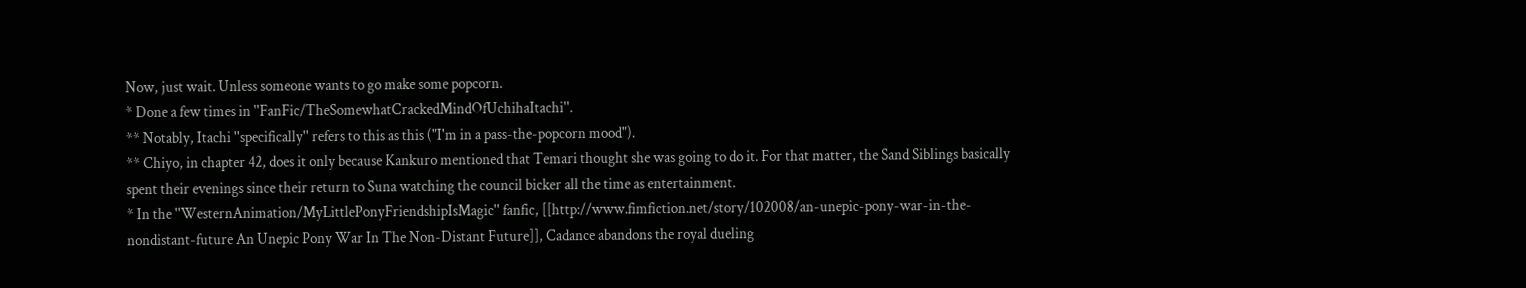Now, just wait. Unless someone wants to go make some popcorn.
* Done a few times in ''FanFic/TheSomewhatCrackedMindOfUchihaItachi''.
** Notably, Itachi ''specifically'' refers to this as this ("I'm in a pass-the-popcorn mood").
** Chiyo, in chapter 42, does it only because Kankuro mentioned that Temari thought she was going to do it. For that matter, the Sand Siblings basically spent their evenings since their return to Suna watching the council bicker all the time as entertainment.
* In the ''WesternAnimation/MyLittlePonyFriendshipIsMagic'' fanfic, [[http://www.fimfiction.net/story/102008/an-unepic-pony-war-in-the-nondistant-future An Unepic Pony War In The Non-Distant Future]], Cadance abandons the royal dueling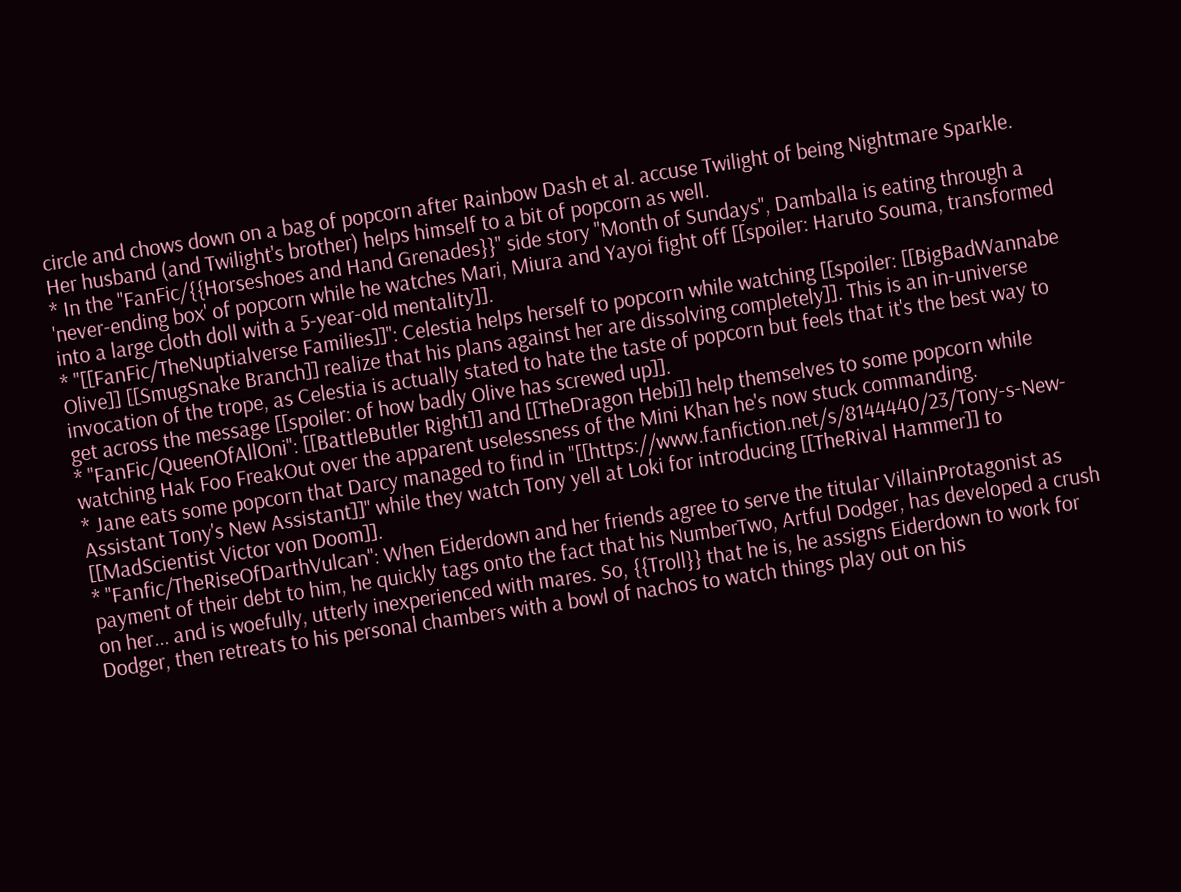circle and chows down on a bag of popcorn after Rainbow Dash et al. accuse Twilight of being Nightmare Sparkle. Her husband (and Twilight's brother) helps himself to a bit of popcorn as well.
* In the ''FanFic/{{Horseshoes and Hand Grenades}}'' side story ''Month of Sundays'', Damballa is eating through a 'never-ending box' of popcorn while he watches Mari, Miura and Yayoi fight off [[spoiler: Haruto Souma, transformed into a large cloth doll with a 5-year-old mentality]].
* ''[[FanFic/TheNuptialverse Families]]'': Celestia helps herself to popcorn while watching [[spoiler: [[BigBadWannabe Olive]] [[SmugSnake Branch]] realize that his plans against her are dissolving completely]]. This is an in-universe invocation of the trope, as Celestia is actually stated to hate the taste of popcorn but feels that it's the best way to get across the message [[spoiler: of how badly Olive has screwed up]].
* ''FanFic/QueenOfAllOni'': [[BattleButler Right]] and [[TheDragon Hebi]] help themselves to some popcorn while watching Hak Foo FreakOut over the apparent uselessness of the Mini Khan he's now stuck commanding.
* Jane eats some popcorn that Darcy managed to find in ''[[https://www.fanfiction.net/s/8144440/23/Tony-s-New-Assistant Tony's New Assistant]]'' while they watch Tony yell at Loki for introducing [[TheRival Hammer]] to [[MadScientist Victor von Doom]].
* ''Fanfic/TheRiseOfDarthVulcan'': When Eiderdown and her friends agree to serve the titular VillainProtagonist as payment of their debt to him, he quickly tags onto the fact that his NumberTwo, Artful Dodger, has developed a crush on her... and is woefully, utterly inexperienced with mares. So, {{Troll}} that he is, he assigns Eiderdown to work for Dodger, then retreats to his personal chambers with a bowl of nachos to watch things play out on his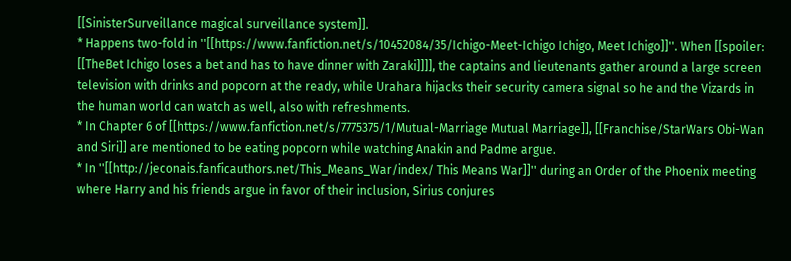[[SinisterSurveillance magical surveillance system]].
* Happens two-fold in ''[[https://www.fanfiction.net/s/10452084/35/Ichigo-Meet-Ichigo Ichigo, Meet Ichigo]]''. When [[spoiler: [[TheBet Ichigo loses a bet and has to have dinner with Zaraki]]]], the captains and lieutenants gather around a large screen television with drinks and popcorn at the ready, while Urahara hijacks their security camera signal so he and the Vizards in the human world can watch as well, also with refreshments.
* In Chapter 6 of [[https://www.fanfiction.net/s/7775375/1/Mutual-Marriage Mutual Marriage]], [[Franchise/StarWars Obi-Wan and Siri]] are mentioned to be eating popcorn while watching Anakin and Padme argue.
* In ''[[http://jeconais.fanficauthors.net/This_Means_War/index/ This Means War]]'' during an Order of the Phoenix meeting where Harry and his friends argue in favor of their inclusion, Sirius conjures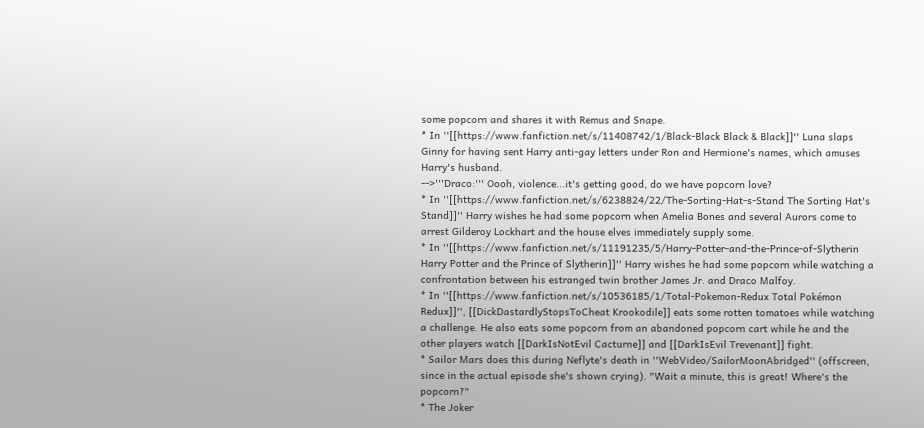some popcorn and shares it with Remus and Snape.
* In ''[[https://www.fanfiction.net/s/11408742/1/Black-Black Black & Black]]'' Luna slaps Ginny for having sent Harry anti-gay letters under Ron and Hermione's names, which amuses Harry's husband.
-->'''Draco:''' Oooh, violence...it's getting good, do we have popcorn love?
* In ''[[https://www.fanfiction.net/s/6238824/22/The-Sorting-Hat-s-Stand The Sorting Hat's Stand]]'' Harry wishes he had some popcorn when Amelia Bones and several Aurors come to arrest Gilderoy Lockhart and the house elves immediately supply some.
* In ''[[https://www.fanfiction.net/s/11191235/5/Harry-Potter-and-the-Prince-of-Slytherin Harry Potter and the Prince of Slytherin]]'' Harry wishes he had some popcorn while watching a confrontation between his estranged twin brother James Jr. and Draco Malfoy.
* In ''[[https://www.fanfiction.net/s/10536185/1/Total-Pokemon-Redux Total Pokémon Redux]]'', [[DickDastardlyStopsToCheat Krookodile]] eats some rotten tomatoes while watching a challenge. He also eats some popcorn from an abandoned popcorn cart while he and the other players watch [[DarkIsNotEvil Cacturne]] and [[DarkIsEvil Trevenant]] fight.
* Sailor Mars does this during Neflyte's death in ''WebVideo/SailorMoonAbridged'' (offscreen, since in the actual episode she's shown crying). "Wait a minute, this is great! Where's the popcorn?"
* The Joker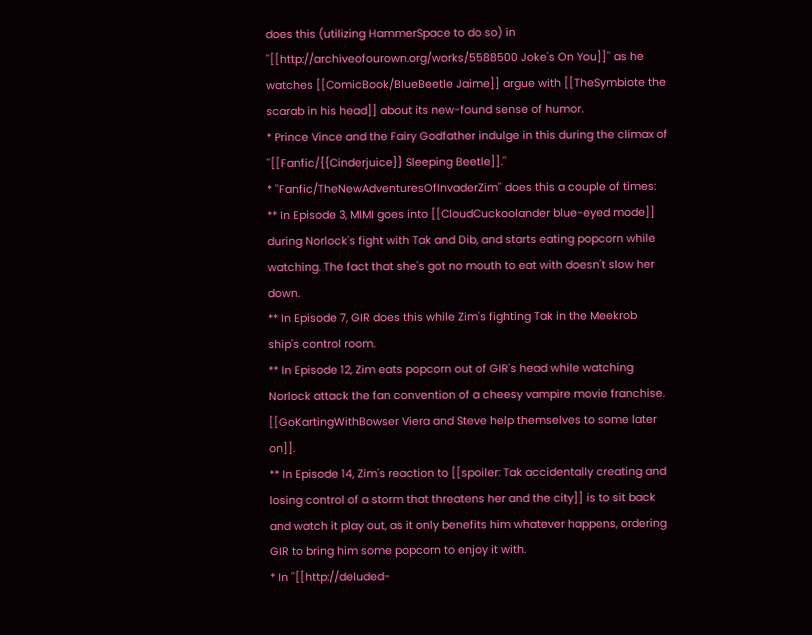does this (utilizing HammerSpace to do so) in ''[[http://archiveofourown.org/works/5588500 Joke's On You]]'' as he watches [[ComicBook/BlueBeetle Jaime]] argue with [[TheSymbiote the scarab in his head]] about its new-found sense of humor.
* Prince Vince and the Fairy Godfather indulge in this during the climax of ''[[Fanfic/{{Cinderjuice}} Sleeping Beetle]].''
* ''Fanfic/TheNewAdventuresOfInvaderZim'' does this a couple of times:
** In Episode 3, MIMI goes into [[CloudCuckoolander blue-eyed mode]] during Norlock's fight with Tak and Dib, and starts eating popcorn while watching. The fact that she's got no mouth to eat with doesn't slow her down.
** In Episode 7, GIR does this while Zim's fighting Tak in the Meekrob ship's control room.
** In Episode 12, Zim eats popcorn out of GIR's head while watching Norlock attack the fan convention of a cheesy vampire movie franchise. [[GoKartingWithBowser Viera and Steve help themselves to some later on]].
** In Episode 14, Zim's reaction to [[spoiler: Tak accidentally creating and losing control of a storm that threatens her and the city]] is to sit back and watch it play out, as it only benefits him whatever happens, ordering GIR to bring him some popcorn to enjoy it with.
* In ''[[http://deluded-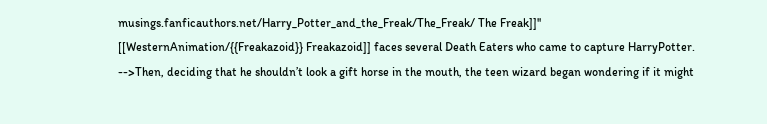musings.fanficauthors.net/Harry_Potter_and_the_Freak/The_Freak/ The Freak]]'' [[WesternAnimation/{{Freakazoid}} Freakazoid]] faces several Death Eaters who came to capture HarryPotter.
-->Then, deciding that he shouldn’t look a gift horse in the mouth, the teen wizard began wondering if it might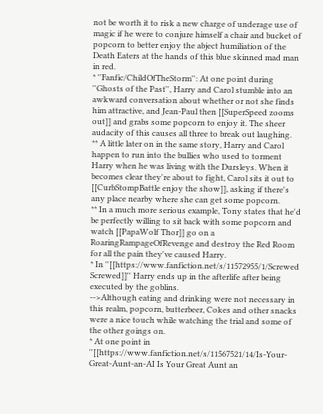not be worth it to risk a new charge of underage use of magic if he were to conjure himself a chair and bucket of popcorn to better enjoy the abject humiliation of the Death Eaters at the hands of this blue skinned mad man in red.
* ''Fanfic/ChildOfTheStorm'': At one point during ''Ghosts of the Past'', Harry and Carol stumble into an awkward conversation about whether or not she finds him attractive, and Jean-Paul then [[SuperSpeed zooms out]] and grabs some popcorn to enjoy it. The sheer audacity of this causes all three to break out laughing.
** A little later on in the same story, Harry and Carol happen to run into the bullies who used to torment Harry when he was living with the Dursleys. When it becomes clear they're about to fight, Carol sits it out to [[CurbStompBattle enjoy the show]], asking if there's any place nearby where she can get some popcorn.
** In a much more serious example, Tony states that he'd be perfectly willing to sit back with some popcorn and watch [[PapaWolf Thor]] go on a RoaringRampageOfRevenge and destroy the Red Room for all the pain they've caused Harry.
* In ''[[https://www.fanfiction.net/s/11572955/1/Screwed Screwed]]'' Harry ends up in the afterlife after being executed by the goblins.
-->Although eating and drinking were not necessary in this realm, popcorn, butterbeer, Cokes and other snacks were a nice touch while watching the trial and some of the other goings on.
* At one point in ''[[https://www.fanfiction.net/s/11567521/14/Is-Your-Great-Aunt-an-AI Is Your Great Aunt an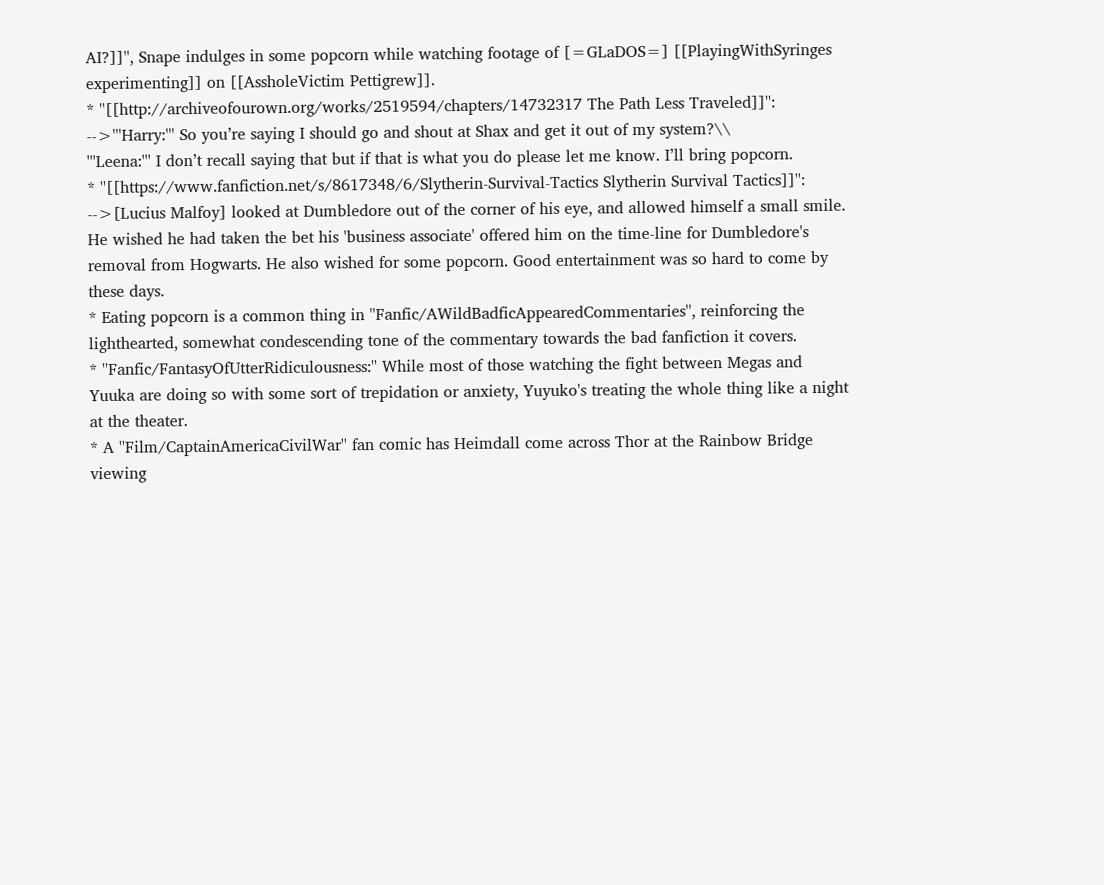AI?]]'', Snape indulges in some popcorn while watching footage of [=GLaDOS=] [[PlayingWithSyringes experimenting]] on [[AssholeVictim Pettigrew]].
* ''[[http://archiveofourown.org/works/2519594/chapters/14732317 The Path Less Traveled]]'':
-->'''Harry:''' So you’re saying I should go and shout at Shax and get it out of my system?\\
'''Leena:''' I don’t recall saying that but if that is what you do please let me know. I’ll bring popcorn.
* ''[[https://www.fanfiction.net/s/8617348/6/Slytherin-Survival-Tactics Slytherin Survival Tactics]]'':
-->[Lucius Malfoy] looked at Dumbledore out of the corner of his eye, and allowed himself a small smile. He wished he had taken the bet his 'business associate' offered him on the time-line for Dumbledore's removal from Hogwarts. He also wished for some popcorn. Good entertainment was so hard to come by these days.
* Eating popcorn is a common thing in ''Fanfic/AWildBadficAppearedCommentaries'', reinforcing the lighthearted, somewhat condescending tone of the commentary towards the bad fanfiction it covers.
* ''Fanfic/FantasyOfUtterRidiculousness:'' While most of those watching the fight between Megas and Yuuka are doing so with some sort of trepidation or anxiety, Yuyuko's treating the whole thing like a night at the theater.
* A ''Film/CaptainAmericaCivilWar'' fan comic has Heimdall come across Thor at the Rainbow Bridge viewing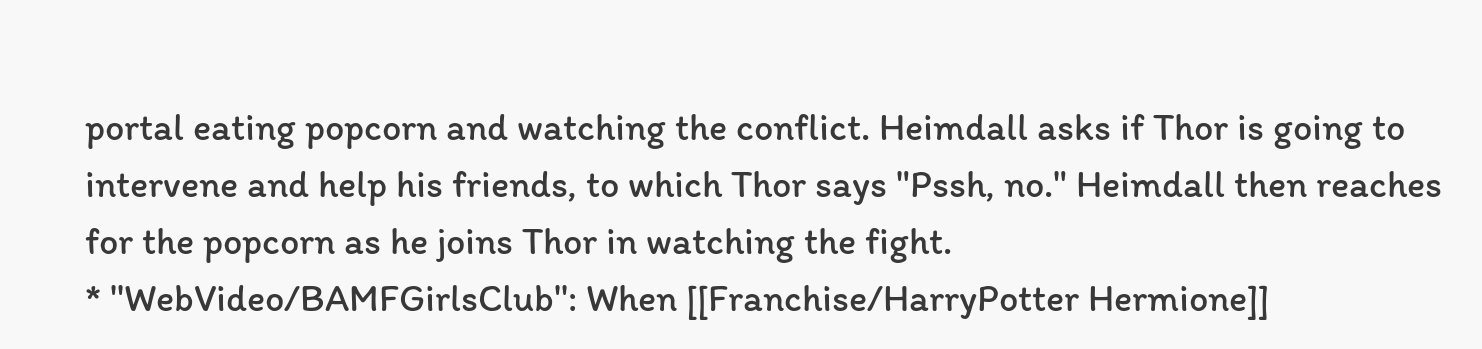portal eating popcorn and watching the conflict. Heimdall asks if Thor is going to intervene and help his friends, to which Thor says "Pssh, no." Heimdall then reaches for the popcorn as he joins Thor in watching the fight.
* ''WebVideo/BAMFGirlsClub'': When [[Franchise/HarryPotter Hermione]]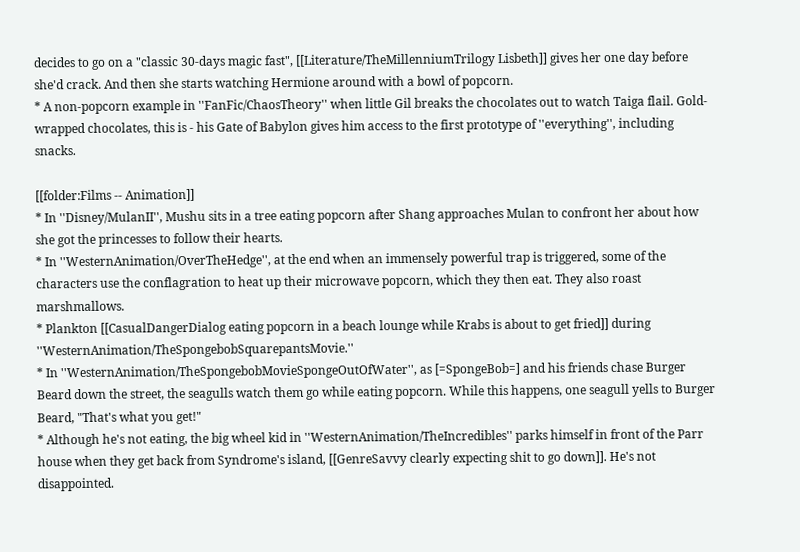decides to go on a "classic 30-days magic fast", [[Literature/TheMillenniumTrilogy Lisbeth]] gives her one day before she'd crack. And then she starts watching Hermione around with a bowl of popcorn.
* A non-popcorn example in ''FanFic/ChaosTheory'' when little Gil breaks the chocolates out to watch Taiga flail. Gold-wrapped chocolates, this is - his Gate of Babylon gives him access to the first prototype of ''everything'', including snacks.

[[folder:Films -- Animation]]
* In ''Disney/MulanII'', Mushu sits in a tree eating popcorn after Shang approaches Mulan to confront her about how she got the princesses to follow their hearts.
* In ''WesternAnimation/OverTheHedge'', at the end when an immensely powerful trap is triggered, some of the characters use the conflagration to heat up their microwave popcorn, which they then eat. They also roast marshmallows.
* Plankton [[CasualDangerDialog eating popcorn in a beach lounge while Krabs is about to get fried]] during ''WesternAnimation/TheSpongebobSquarepantsMovie.''
* In ''WesternAnimation/TheSpongebobMovieSpongeOutOfWater'', as [=SpongeBob=] and his friends chase Burger Beard down the street, the seagulls watch them go while eating popcorn. While this happens, one seagull yells to Burger Beard, "That's what you get!"
* Although he's not eating, the big wheel kid in ''WesternAnimation/TheIncredibles'' parks himself in front of the Parr house when they get back from Syndrome's island, [[GenreSavvy clearly expecting shit to go down]]. He's not disappointed.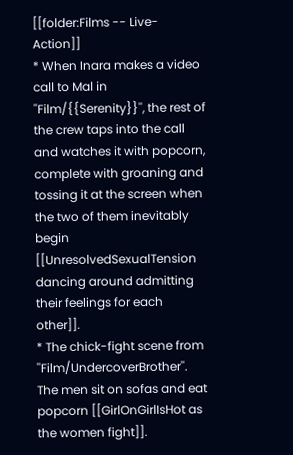[[folder:Films -- Live-Action]]
* When Inara makes a video call to Mal in ''Film/{{Serenity}}'', the rest of the crew taps into the call and watches it with popcorn, complete with groaning and tossing it at the screen when the two of them inevitably begin [[UnresolvedSexualTension dancing around admitting their feelings for each other]].
* The chick-fight scene from ''Film/UndercoverBrother''. The men sit on sofas and eat popcorn [[GirlOnGirlIsHot as the women fight]].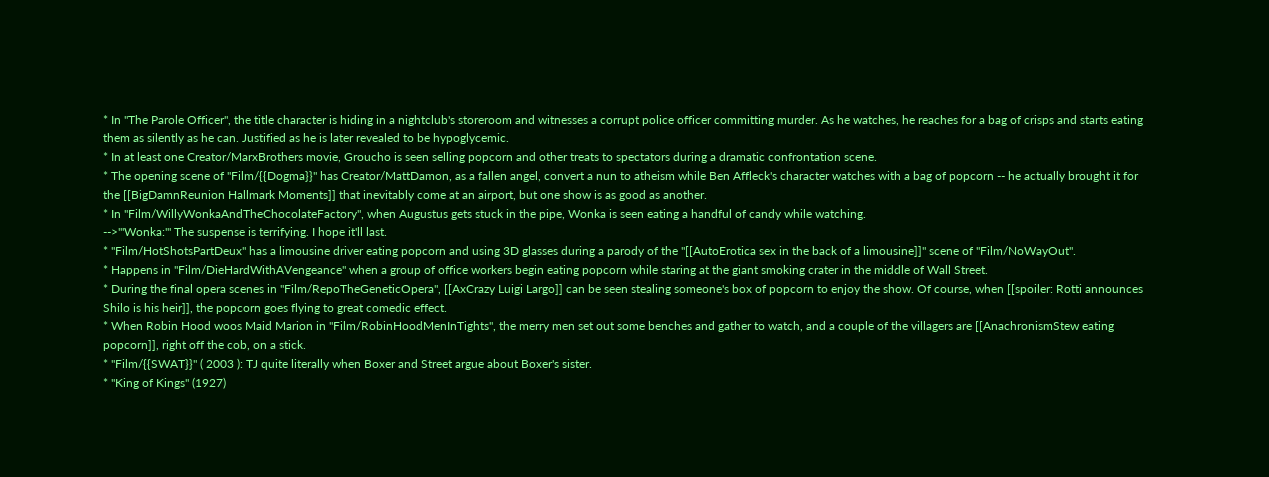* In ''The Parole Officer'', the title character is hiding in a nightclub's storeroom and witnesses a corrupt police officer committing murder. As he watches, he reaches for a bag of crisps and starts eating them as silently as he can. Justified as he is later revealed to be hypoglycemic.
* In at least one Creator/MarxBrothers movie, Groucho is seen selling popcorn and other treats to spectators during a dramatic confrontation scene.
* The opening scene of ''Film/{{Dogma}}'' has Creator/MattDamon, as a fallen angel, convert a nun to atheism while Ben Affleck's character watches with a bag of popcorn -- he actually brought it for the [[BigDamnReunion Hallmark Moments]] that inevitably come at an airport, but one show is as good as another.
* In ''Film/WillyWonkaAndTheChocolateFactory'', when Augustus gets stuck in the pipe, Wonka is seen eating a handful of candy while watching.
-->'''Wonka:''' The suspense is terrifying. I hope it'll last.
* ''Film/HotShotsPartDeux'' has a limousine driver eating popcorn and using 3D glasses during a parody of the "[[AutoErotica sex in the back of a limousine]]" scene of ''Film/NoWayOut''.
* Happens in ''Film/DieHardWithAVengeance'' when a group of office workers begin eating popcorn while staring at the giant smoking crater in the middle of Wall Street.
* During the final opera scenes in ''Film/RepoTheGeneticOpera'', [[AxCrazy Luigi Largo]] can be seen stealing someone's box of popcorn to enjoy the show. Of course, when [[spoiler: Rotti announces Shilo is his heir]], the popcorn goes flying to great comedic effect.
* When Robin Hood woos Maid Marion in ''Film/RobinHoodMenInTights'', the merry men set out some benches and gather to watch, and a couple of the villagers are [[AnachronismStew eating popcorn]], right off the cob, on a stick.
* ''Film/{{SWAT}}'' ( 2003 ): TJ quite literally when Boxer and Street argue about Boxer's sister.
* ''King of Kings'' (1927)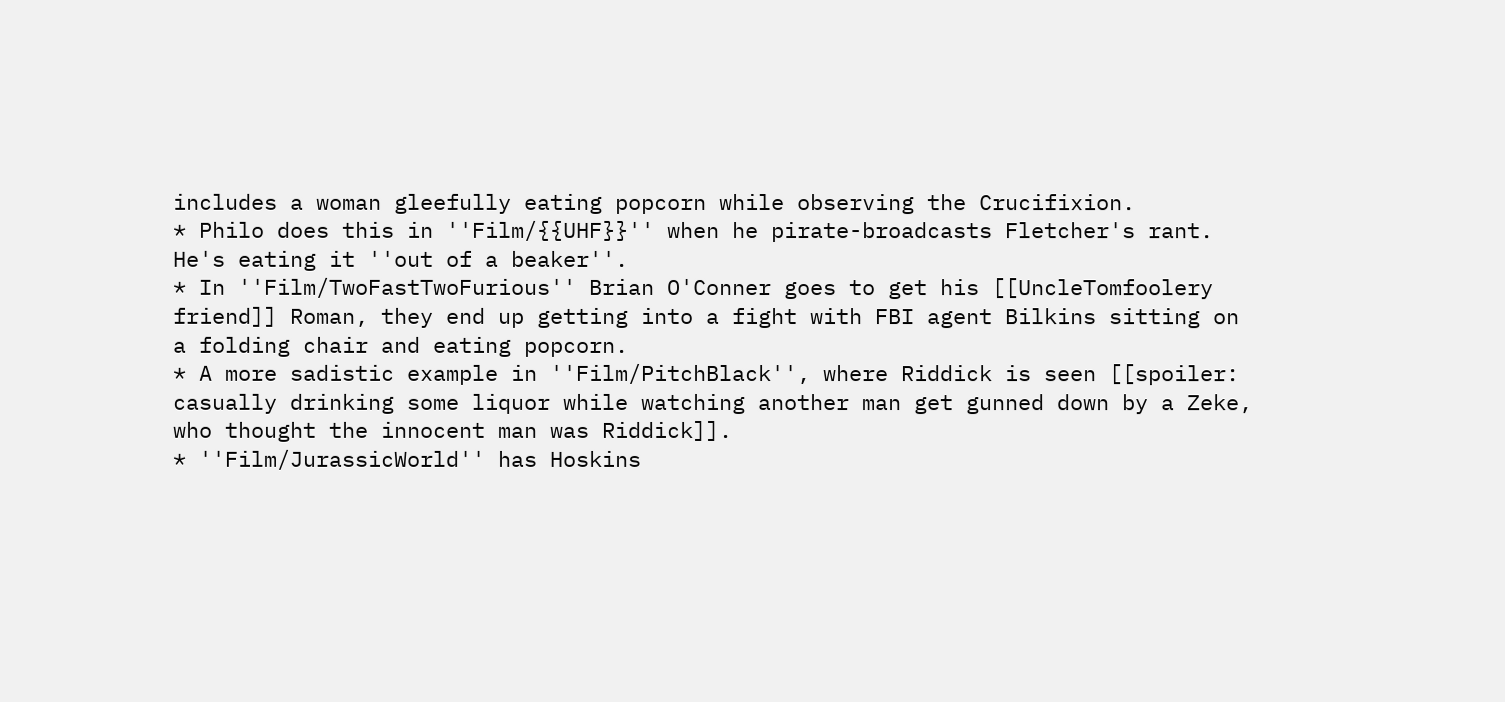includes a woman gleefully eating popcorn while observing the Crucifixion.
* Philo does this in ''Film/{{UHF}}'' when he pirate-broadcasts Fletcher's rant. He's eating it ''out of a beaker''.
* In ''Film/TwoFastTwoFurious'' Brian O'Conner goes to get his [[UncleTomfoolery friend]] Roman, they end up getting into a fight with FBI agent Bilkins sitting on a folding chair and eating popcorn.
* A more sadistic example in ''Film/PitchBlack'', where Riddick is seen [[spoiler: casually drinking some liquor while watching another man get gunned down by a Zeke, who thought the innocent man was Riddick]].
* ''Film/JurassicWorld'' has Hoskins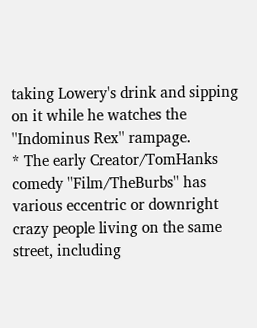taking Lowery's drink and sipping on it while he watches the ''Indominus Rex'' rampage.
* The early Creator/TomHanks comedy ''Film/TheBurbs'' has various eccentric or downright crazy people living on the same street, including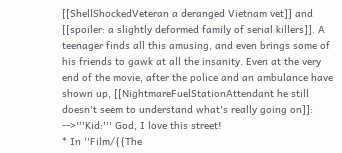[[ShellShockedVeteran a deranged Vietnam vet]] and [[spoiler: a slightly deformed family of serial killers]]. A teenager finds all this amusing, and even brings some of his friends to gawk at all the insanity. Even at the very end of the movie, after the police and an ambulance have shown up, [[NightmareFuelStationAttendant he still doesn't seem to understand what's really going on]]:
-->'''Kid:''' God, I love this street!
* In ''Film/{{The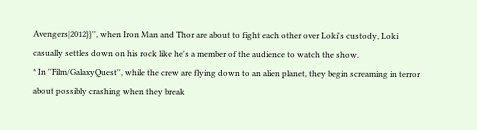Avengers|2012}}'', when Iron Man and Thor are about to fight each other over Loki's custody, Loki casually settles down on his rock like he's a member of the audience to watch the show.
* In ''Film/GalaxyQuest'', while the crew are flying down to an alien planet, they begin screaming in terror about possibly crashing when they break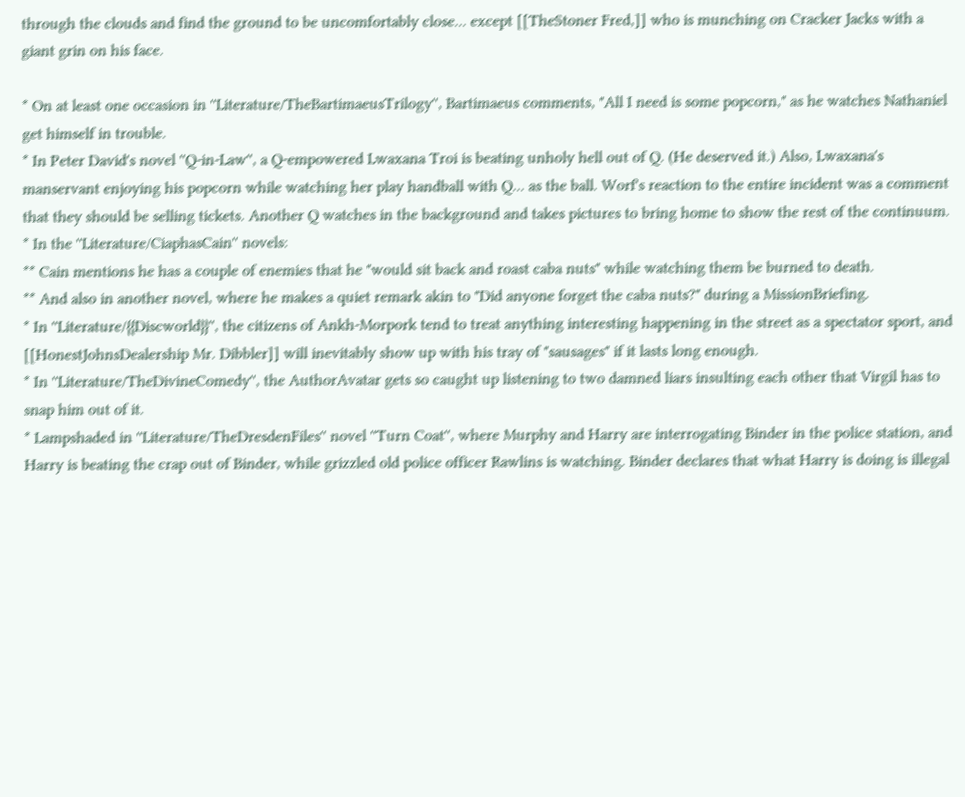through the clouds and find the ground to be uncomfortably close... except [[TheStoner Fred,]] who is munching on Cracker Jacks with a giant grin on his face.

* On at least one occasion in ''Literature/TheBartimaeusTrilogy'', Bartimaeus comments, "All I need is some popcorn," as he watches Nathaniel get himself in trouble.
* In Peter David's novel ''Q-in-Law'', a Q-empowered Lwaxana Troi is beating unholy hell out of Q. (He deserved it.) Also, Lwaxana's manservant enjoying his popcorn while watching her play handball with Q... as the ball. Worf's reaction to the entire incident was a comment that they should be selling tickets. Another Q watches in the background and takes pictures to bring home to show the rest of the continuum.
* In the ''Literature/CiaphasCain'' novels:
** Cain mentions he has a couple of enemies that he "would sit back and roast caba nuts" while watching them be burned to death.
** And also in another novel, where he makes a quiet remark akin to "Did anyone forget the caba nuts?" during a MissionBriefing.
* In ''Literature/{{Discworld}}'', the citizens of Ankh-Morpork tend to treat anything interesting happening in the street as a spectator sport, and [[HonestJohnsDealership Mr. Dibbler]] will inevitably show up with his tray of "sausages" if it lasts long enough.
* In ''Literature/TheDivineComedy'', the AuthorAvatar gets so caught up listening to two damned liars insulting each other that Virgil has to snap him out of it.
* Lampshaded in ''Literature/TheDresdenFiles'' novel ''Turn Coat'', where Murphy and Harry are interrogating Binder in the police station, and Harry is beating the crap out of Binder, while grizzled old police officer Rawlins is watching. Binder declares that what Harry is doing is illegal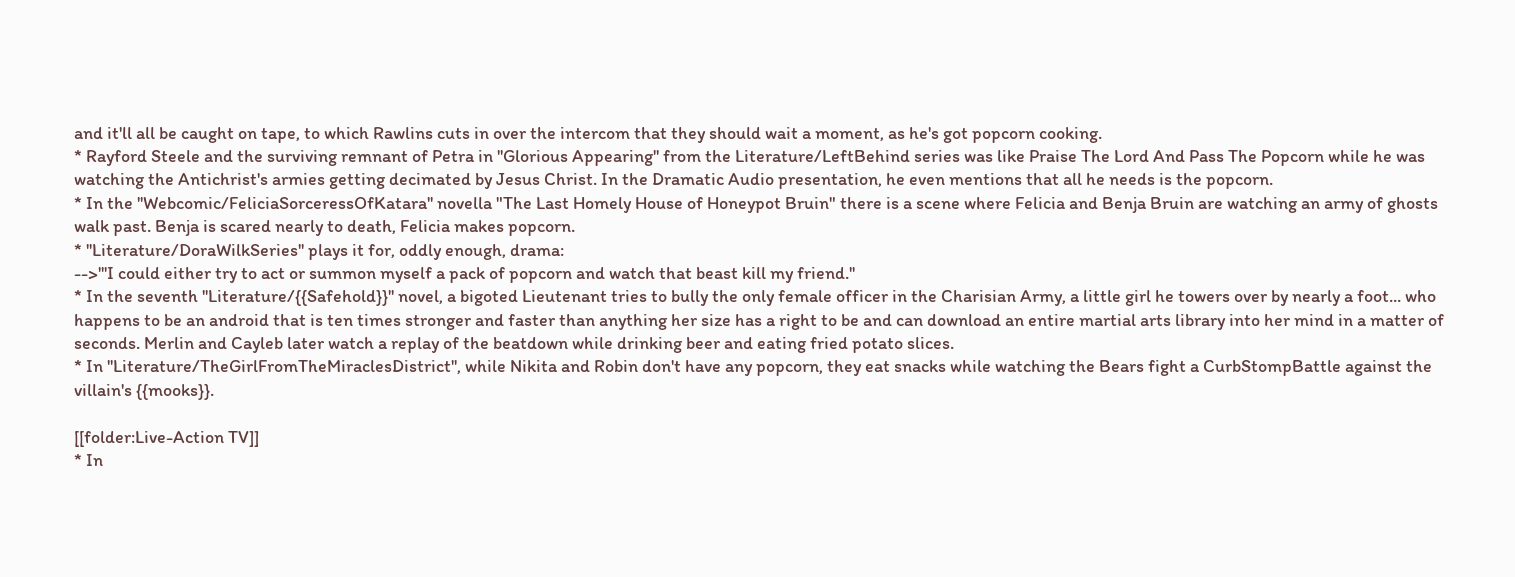and it'll all be caught on tape, to which Rawlins cuts in over the intercom that they should wait a moment, as he's got popcorn cooking.
* Rayford Steele and the surviving remnant of Petra in ''Glorious Appearing'' from the Literature/LeftBehind series was like Praise The Lord And Pass The Popcorn while he was watching the Antichrist's armies getting decimated by Jesus Christ. In the Dramatic Audio presentation, he even mentions that all he needs is the popcorn.
* In the ''Webcomic/FeliciaSorceressOfKatara'' novella "The Last Homely House of Honeypot Bruin" there is a scene where Felicia and Benja Bruin are watching an army of ghosts walk past. Benja is scared nearly to death, Felicia makes popcorn.
* ''Literature/DoraWilkSeries'' plays it for, oddly enough, drama:
-->'''I could either try to act or summon myself a pack of popcorn and watch that beast kill my friend.''
* In the seventh ''Literature/{{Safehold}}'' novel, a bigoted Lieutenant tries to bully the only female officer in the Charisian Army, a little girl he towers over by nearly a foot... who happens to be an android that is ten times stronger and faster than anything her size has a right to be and can download an entire martial arts library into her mind in a matter of seconds. Merlin and Cayleb later watch a replay of the beatdown while drinking beer and eating fried potato slices.
* In ''Literature/TheGirlFromTheMiraclesDistrict'', while Nikita and Robin don't have any popcorn, they eat snacks while watching the Bears fight a CurbStompBattle against the villain's {{mooks}}.

[[folder:Live-Action TV]]
* In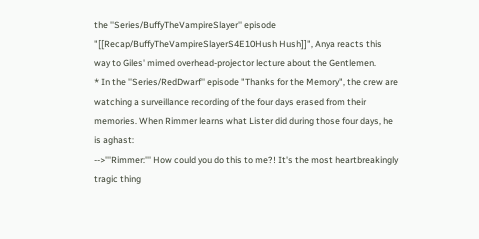the ''Series/BuffyTheVampireSlayer'' episode "[[Recap/BuffyTheVampireSlayerS4E10Hush Hush]]", Anya reacts this way to Giles' mimed overhead-projector lecture about the Gentlemen.
* In the ''Series/RedDwarf'' episode "Thanks for the Memory", the crew are watching a surveillance recording of the four days erased from their memories. When Rimmer learns what Lister did during those four days, he is aghast:
-->'''Rimmer:''' How could you do this to me?! It's the most heartbreakingly tragic thing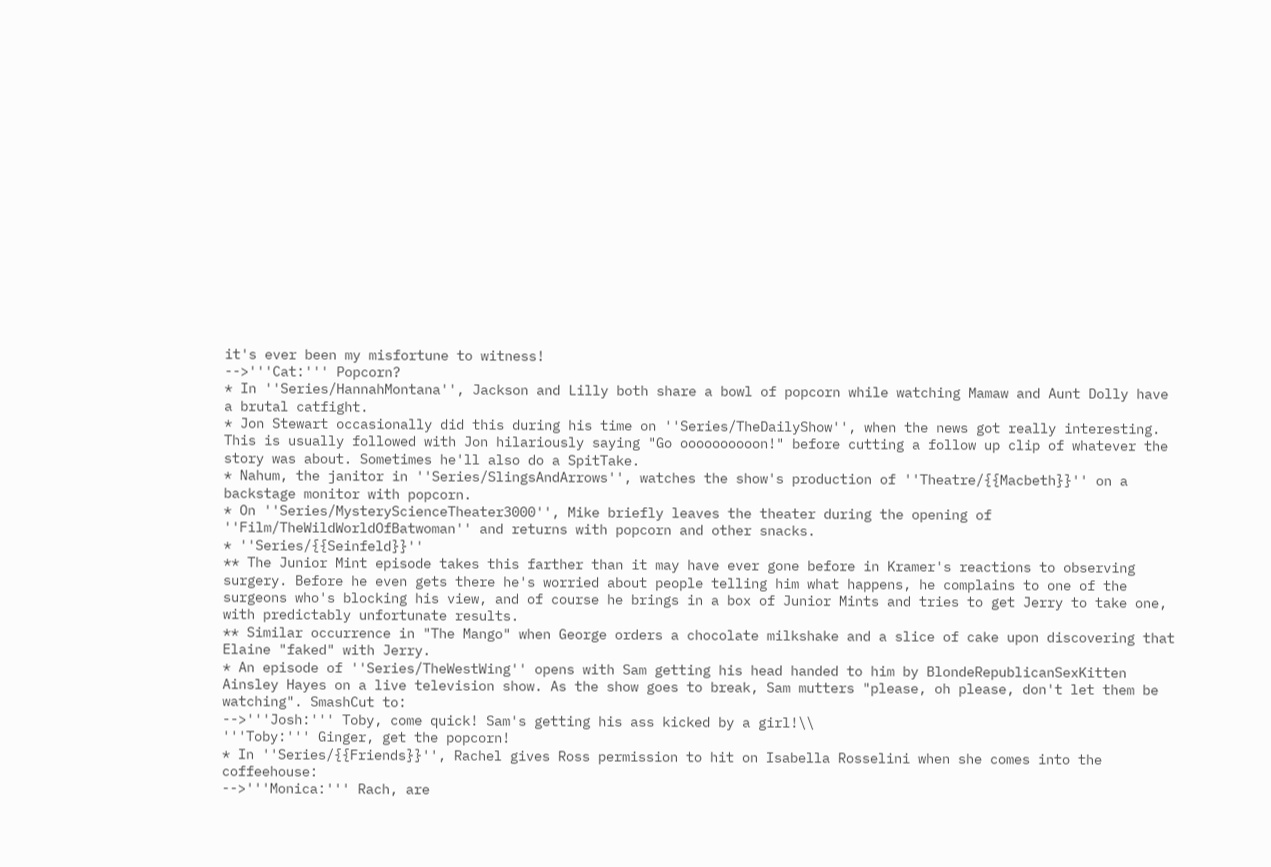it's ever been my misfortune to witness!
-->'''Cat:''' Popcorn?
* In ''Series/HannahMontana'', Jackson and Lilly both share a bowl of popcorn while watching Mamaw and Aunt Dolly have a brutal catfight.
* Jon Stewart occasionally did this during his time on ''Series/TheDailyShow'', when the news got really interesting. This is usually followed with Jon hilariously saying "Go oooooooooon!" before cutting a follow up clip of whatever the story was about. Sometimes he'll also do a SpitTake.
* Nahum, the janitor in ''Series/SlingsAndArrows'', watches the show's production of ''Theatre/{{Macbeth}}'' on a backstage monitor with popcorn.
* On ''Series/MysteryScienceTheater3000'', Mike briefly leaves the theater during the opening of ''Film/TheWildWorldOfBatwoman'' and returns with popcorn and other snacks.
* ''Series/{{Seinfeld}}''
** The Junior Mint episode takes this farther than it may have ever gone before in Kramer's reactions to observing surgery. Before he even gets there he's worried about people telling him what happens, he complains to one of the surgeons who's blocking his view, and of course he brings in a box of Junior Mints and tries to get Jerry to take one, with predictably unfortunate results.
** Similar occurrence in "The Mango" when George orders a chocolate milkshake and a slice of cake upon discovering that Elaine "faked" with Jerry.
* An episode of ''Series/TheWestWing'' opens with Sam getting his head handed to him by BlondeRepublicanSexKitten Ainsley Hayes on a live television show. As the show goes to break, Sam mutters "please, oh please, don't let them be watching". SmashCut to:
-->'''Josh:''' Toby, come quick! Sam's getting his ass kicked by a girl!\\
'''Toby:''' Ginger, get the popcorn!
* In ''Series/{{Friends}}'', Rachel gives Ross permission to hit on Isabella Rosselini when she comes into the coffeehouse:
-->'''Monica:''' Rach, are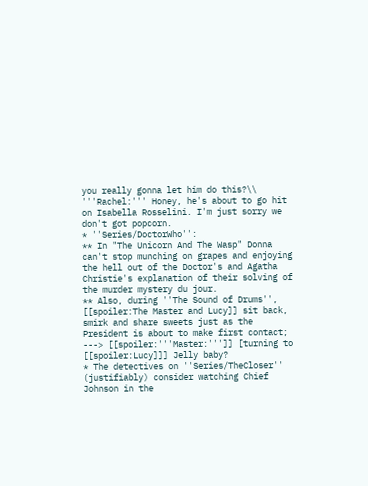you really gonna let him do this?\\
'''Rachel:''' Honey, he's about to go hit on Isabella Rosselini. I'm just sorry we don't got popcorn.
* ''Series/DoctorWho'':
** In "The Unicorn And The Wasp" Donna can't stop munching on grapes and enjoying the hell out of the Doctor's and Agatha Christie's explanation of their solving of the murder mystery du jour.
** Also, during ''The Sound of Drums'', [[spoiler:The Master and Lucy]] sit back, smirk and share sweets just as the President is about to make first contact;
---> [[spoiler:'''Master:''']] [turning to [[spoiler:Lucy]]] Jelly baby?
* The detectives on ''Series/TheCloser'' (justifiably) consider watching Chief Johnson in the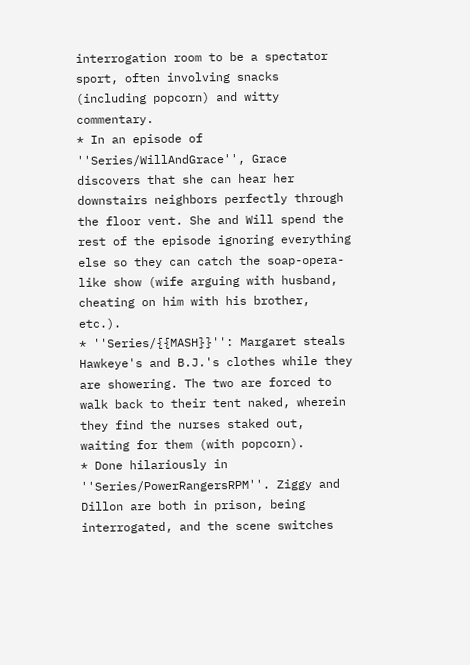interrogation room to be a spectator sport, often involving snacks (including popcorn) and witty commentary.
* In an episode of ''Series/WillAndGrace'', Grace discovers that she can hear her downstairs neighbors perfectly through the floor vent. She and Will spend the rest of the episode ignoring everything else so they can catch the soap-opera-like show (wife arguing with husband, cheating on him with his brother, etc.).
* ''Series/{{MASH}}'': Margaret steals Hawkeye's and B.J.'s clothes while they are showering. The two are forced to walk back to their tent naked, wherein they find the nurses staked out, waiting for them (with popcorn).
* Done hilariously in ''Series/PowerRangersRPM''. Ziggy and Dillon are both in prison, being interrogated, and the scene switches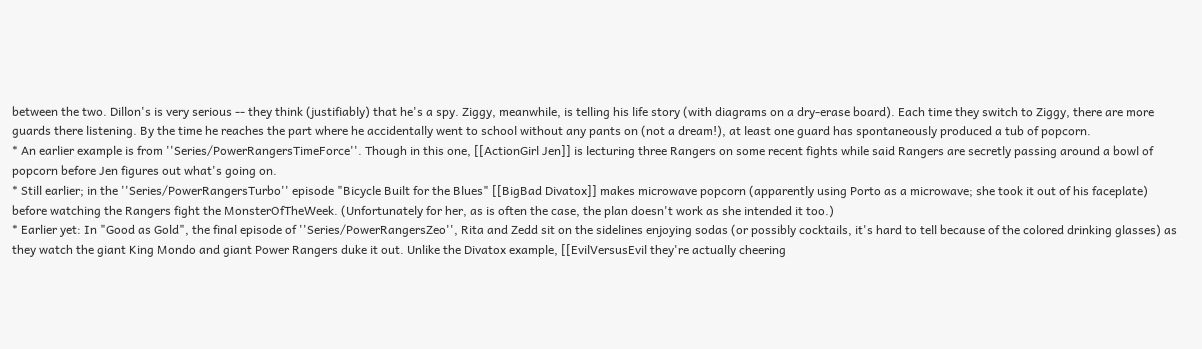between the two. Dillon's is very serious -- they think (justifiably) that he's a spy. Ziggy, meanwhile, is telling his life story (with diagrams on a dry-erase board). Each time they switch to Ziggy, there are more guards there listening. By the time he reaches the part where he accidentally went to school without any pants on (not a dream!), at least one guard has spontaneously produced a tub of popcorn.
* An earlier example is from ''Series/PowerRangersTimeForce''. Though in this one, [[ActionGirl Jen]] is lecturing three Rangers on some recent fights while said Rangers are secretly passing around a bowl of popcorn before Jen figures out what's going on.
* Still earlier; in the ''Series/PowerRangersTurbo'' episode "Bicycle Built for the Blues" [[BigBad Divatox]] makes microwave popcorn (apparently using Porto as a microwave; she took it out of his faceplate) before watching the Rangers fight the MonsterOfTheWeek. (Unfortunately for her, as is often the case, the plan doesn't work as she intended it too.)
* Earlier yet: In "Good as Gold", the final episode of ''Series/PowerRangersZeo'', Rita and Zedd sit on the sidelines enjoying sodas (or possibly cocktails, it's hard to tell because of the colored drinking glasses) as they watch the giant King Mondo and giant Power Rangers duke it out. Unlike the Divatox example, [[EvilVersusEvil they're actually cheering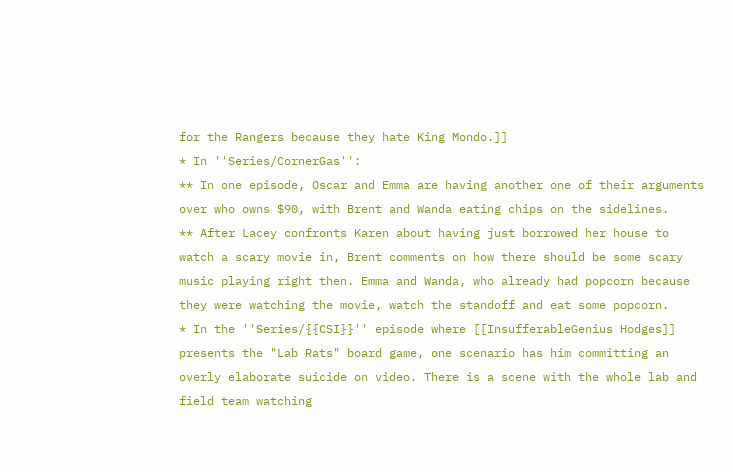for the Rangers because they hate King Mondo.]]
* In ''Series/CornerGas'':
** In one episode, Oscar and Emma are having another one of their arguments over who owns $90, with Brent and Wanda eating chips on the sidelines.
** After Lacey confronts Karen about having just borrowed her house to watch a scary movie in, Brent comments on how there should be some scary music playing right then. Emma and Wanda, who already had popcorn because they were watching the movie, watch the standoff and eat some popcorn.
* In the ''Series/{{CSI}}'' episode where [[InsufferableGenius Hodges]] presents the "Lab Rats" board game, one scenario has him committing an overly elaborate suicide on video. There is a scene with the whole lab and field team watching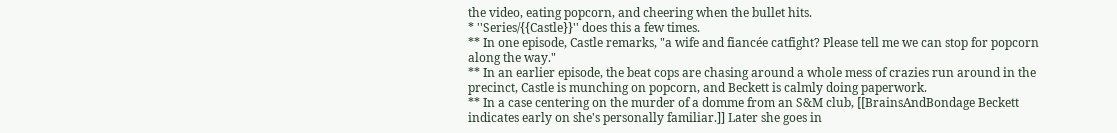the video, eating popcorn, and cheering when the bullet hits.
* ''Series/{{Castle}}'' does this a few times.
** In one episode, Castle remarks, "a wife and fiancée catfight? Please tell me we can stop for popcorn along the way."
** In an earlier episode, the beat cops are chasing around a whole mess of crazies run around in the precinct, Castle is munching on popcorn, and Beckett is calmly doing paperwork.
** In a case centering on the murder of a domme from an S&M club, [[BrainsAndBondage Beckett indicates early on she's personally familiar.]] Later she goes in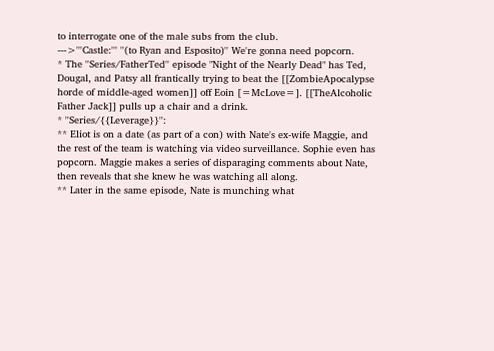to interrogate one of the male subs from the club.
--->'''Castle:''' ''(to Ryan and Esposito)'' We're gonna need popcorn.
* The ''Series/FatherTed'' episode "Night of the Nearly Dead" has Ted, Dougal, and Patsy all frantically trying to beat the [[ZombieApocalypse horde of middle-aged women]] off Eoin [=McLove=]. [[TheAlcoholic Father Jack]] pulls up a chair and a drink.
* ''Series/{{Leverage}}'':
** Eliot is on a date (as part of a con) with Nate's ex-wife Maggie, and the rest of the team is watching via video surveillance. Sophie even has popcorn. Maggie makes a series of disparaging comments about Nate, then reveals that she knew he was watching all along.
** Later in the same episode, Nate is munching what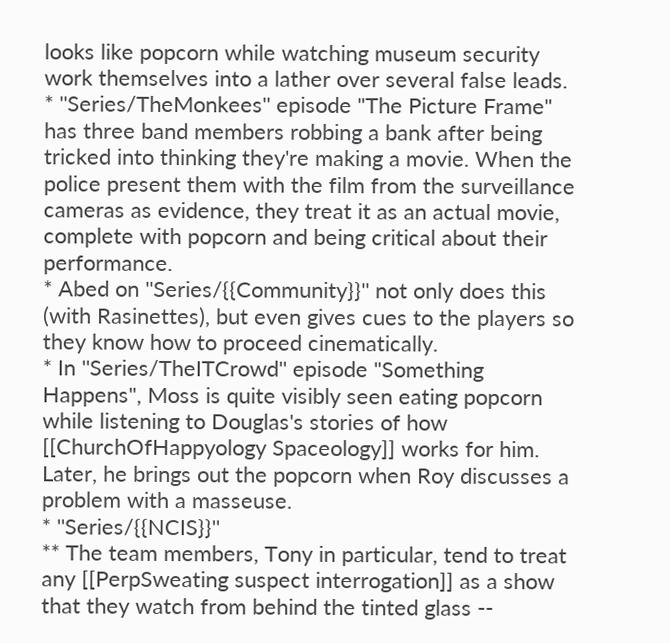looks like popcorn while watching museum security work themselves into a lather over several false leads.
* ''Series/TheMonkees'' episode "The Picture Frame" has three band members robbing a bank after being tricked into thinking they're making a movie. When the police present them with the film from the surveillance cameras as evidence, they treat it as an actual movie, complete with popcorn and being critical about their performance.
* Abed on ''Series/{{Community}}'' not only does this (with Rasinettes), but even gives cues to the players so they know how to proceed cinematically.
* In ''Series/TheITCrowd'' episode "Something Happens", Moss is quite visibly seen eating popcorn while listening to Douglas's stories of how [[ChurchOfHappyology Spaceology]] works for him. Later, he brings out the popcorn when Roy discusses a problem with a masseuse.
* ''Series/{{NCIS}}''
** The team members, Tony in particular, tend to treat any [[PerpSweating suspect interrogation]] as a show that they watch from behind the tinted glass --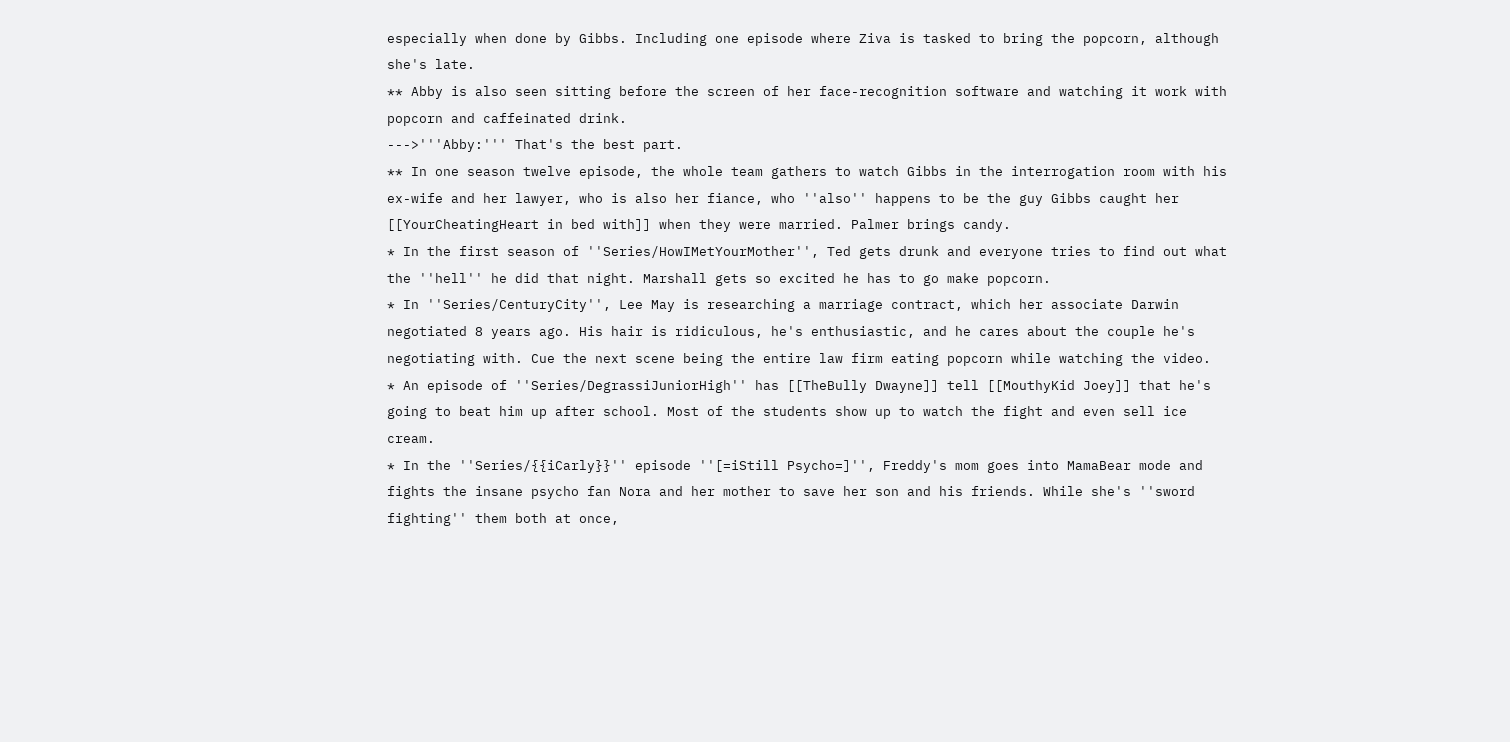especially when done by Gibbs. Including one episode where Ziva is tasked to bring the popcorn, although she's late.
** Abby is also seen sitting before the screen of her face-recognition software and watching it work with popcorn and caffeinated drink.
--->'''Abby:''' That's the best part.
** In one season twelve episode, the whole team gathers to watch Gibbs in the interrogation room with his ex-wife and her lawyer, who is also her fiance, who ''also'' happens to be the guy Gibbs caught her [[YourCheatingHeart in bed with]] when they were married. Palmer brings candy.
* In the first season of ''Series/HowIMetYourMother'', Ted gets drunk and everyone tries to find out what the ''hell'' he did that night. Marshall gets so excited he has to go make popcorn.
* In ''Series/CenturyCity'', Lee May is researching a marriage contract, which her associate Darwin negotiated 8 years ago. His hair is ridiculous, he's enthusiastic, and he cares about the couple he's negotiating with. Cue the next scene being the entire law firm eating popcorn while watching the video.
* An episode of ''Series/DegrassiJuniorHigh'' has [[TheBully Dwayne]] tell [[MouthyKid Joey]] that he's going to beat him up after school. Most of the students show up to watch the fight and even sell ice cream.
* In the ''Series/{{iCarly}}'' episode ''[=iStill Psycho=]'', Freddy's mom goes into MamaBear mode and fights the insane psycho fan Nora and her mother to save her son and his friends. While she's ''sword fighting'' them both at once,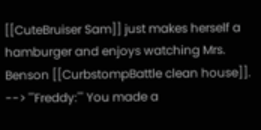[[CuteBruiser Sam]] just makes herself a hamburger and enjoys watching Mrs. Benson [[CurbstompBattle clean house]].
--> '''Freddy:''' You made a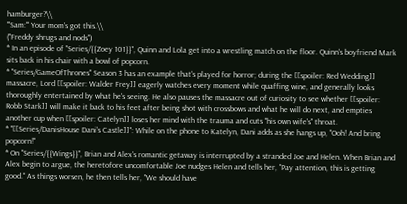hamburger?\\
'''Sam:''' Your mom's got this.\\
(''Freddy shrugs and nods'')
* In an episode of ''Series/{{Zoey 101}}'', Quinn and Lola get into a wrestling match on the floor. Quinn's boyfriend Mark sits back in his chair with a bowl of popcorn.
* ''Series/GameOfThrones'' Season 3 has an example that's played for horror; during the [[spoiler: Red Wedding]] massacre, Lord [[spoiler: Walder Frey]] eagerly watches every moment while quaffing wine, and generally looks thoroughly entertained by what he's seeing. He also pauses the massacre out of curiosity to see whether [[spoiler: Robb Stark]] will make it back to his feet after being shot with crossbows and what he will do next, and empties another cup when [[spoiler: Catelyn]] loses her mind with the trauma and cuts ''his own wife's'' throat.
* ''[[Series/DanisHouse Dani's Castle]]'': While on the phone to Katelyn, Dani adds as she hangs up, "Ooh! And bring popcorn!"
* On ''Series/{{Wings}}'', Brian and Alex's romantic getaway is interrupted by a stranded Joe and Helen. When Brian and Alex begin to argue, the heretofore uncomfortable Joe nudges Helen and tells her, "Pay attention, this is getting good." As things worsen, he then tells her, "We should have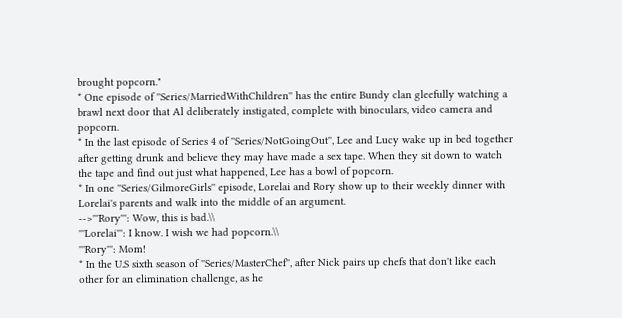brought popcorn."
* One episode of ''Series/MarriedWithChildren'' has the entire Bundy clan gleefully watching a brawl next door that Al deliberately instigated, complete with binoculars, video camera and popcorn.
* In the last episode of Series 4 of ''Series/NotGoingOut'', Lee and Lucy wake up in bed together after getting drunk and believe they may have made a sex tape. When they sit down to watch the tape and find out just what happened, Lee has a bowl of popcorn.
* In one ''Series/GilmoreGirls'' episode, Lorelai and Rory show up to their weekly dinner with Lorelai's parents and walk into the middle of an argument.
-->'''Rory''': Wow, this is bad.\\
'''Lorelai''': I know. I wish we had popcorn.\\
'''Rory''': Mom!
* In the U.S sixth season of ''Series/MasterChef'', after Nick pairs up chefs that don't like each other for an elimination challenge, as he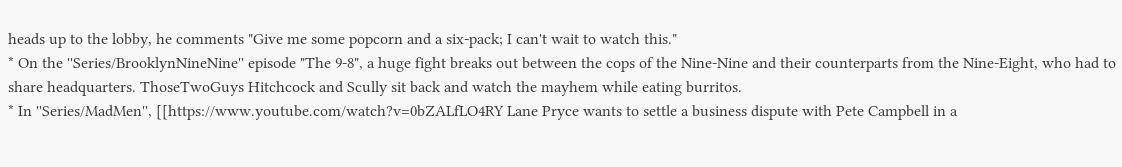heads up to the lobby, he comments "Give me some popcorn and a six-pack; I can't wait to watch this."
* On the ''Series/BrooklynNineNine'' episode "The 9-8", a huge fight breaks out between the cops of the Nine-Nine and their counterparts from the Nine-Eight, who had to share headquarters. ThoseTwoGuys Hitchcock and Scully sit back and watch the mayhem while eating burritos.
* In ''Series/MadMen'', [[https://www.youtube.com/watch?v=0bZALfLO4RY Lane Pryce wants to settle a business dispute with Pete Campbell in a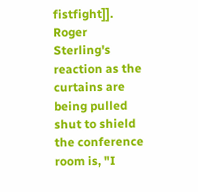fistfight]]. Roger Sterling's reaction as the curtains are being pulled shut to shield the conference room is, "I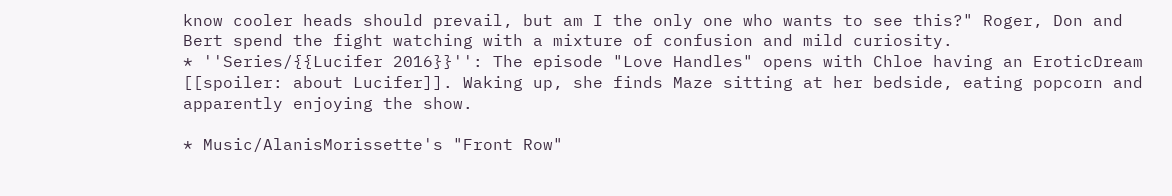know cooler heads should prevail, but am I the only one who wants to see this?" Roger, Don and Bert spend the fight watching with a mixture of confusion and mild curiosity.
* ''Series/{{Lucifer 2016}}'': The episode "Love Handles" opens with Chloe having an EroticDream [[spoiler: about Lucifer]]. Waking up, she finds Maze sitting at her bedside, eating popcorn and apparently enjoying the show.

* Music/AlanisMorissette's "Front Row"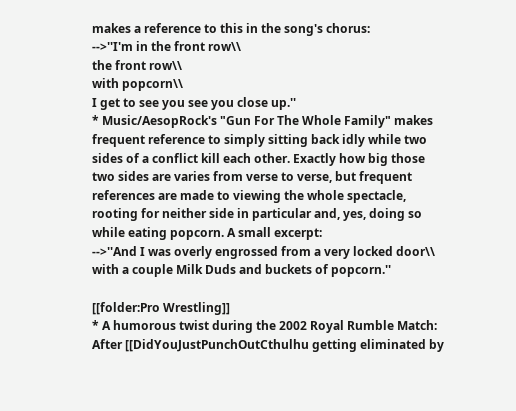makes a reference to this in the song's chorus:
-->''I'm in the front row\\
the front row\\
with popcorn\\
I get to see you see you close up.''
* Music/AesopRock's "Gun For The Whole Family" makes frequent reference to simply sitting back idly while two sides of a conflict kill each other. Exactly how big those two sides are varies from verse to verse, but frequent references are made to viewing the whole spectacle, rooting for neither side in particular and, yes, doing so while eating popcorn. A small excerpt:
-->''And I was overly engrossed from a very locked door\\
with a couple Milk Duds and buckets of popcorn.''

[[folder:Pro Wrestling]]
* A humorous twist during the 2002 Royal Rumble Match: After [[DidYouJustPunchOutCthulhu getting eliminated by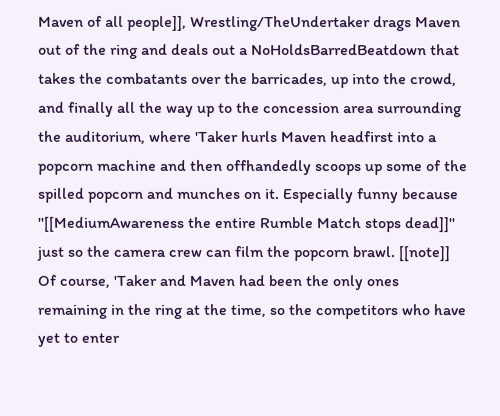Maven of all people]], Wrestling/TheUndertaker drags Maven out of the ring and deals out a NoHoldsBarredBeatdown that takes the combatants over the barricades, up into the crowd, and finally all the way up to the concession area surrounding the auditorium, where 'Taker hurls Maven headfirst into a popcorn machine and then offhandedly scoops up some of the spilled popcorn and munches on it. Especially funny because ''[[MediumAwareness the entire Rumble Match stops dead]]'' just so the camera crew can film the popcorn brawl. [[note]] Of course, 'Taker and Maven had been the only ones remaining in the ring at the time, so the competitors who have yet to enter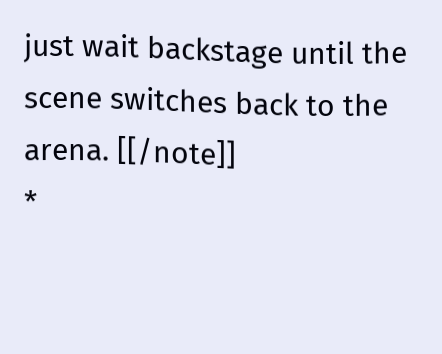just wait backstage until the scene switches back to the arena. [[/note]]
*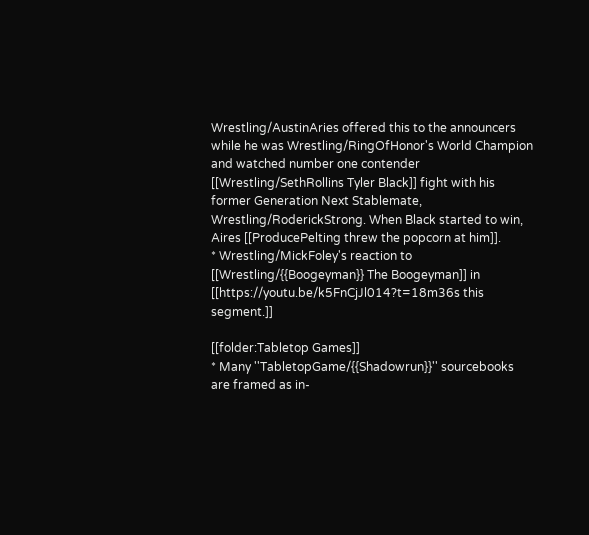Wrestling/AustinAries offered this to the announcers while he was Wrestling/RingOfHonor's World Champion and watched number one contender [[Wrestling/SethRollins Tyler Black]] fight with his former Generation Next Stablemate, Wrestling/RoderickStrong. When Black started to win, Aires [[ProducePelting threw the popcorn at him]].
* Wrestling/MickFoley's reaction to [[Wrestling/{{Boogeyman}} The Boogeyman]] in [[https://youtu.be/k5FnCjJl014?t=18m36s this segment.]]

[[folder:Tabletop Games]]
* Many ''TabletopGame/{{Shadowrun}}'' sourcebooks are framed as in-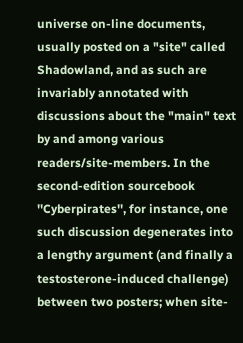universe on-line documents, usually posted on a "site" called Shadowland, and as such are invariably annotated with discussions about the "main" text by and among various readers/site-members. In the second-edition sourcebook ''Cyberpirates'', for instance, one such discussion degenerates into a lengthy argument (and finally a testosterone-induced challenge) between two posters; when site-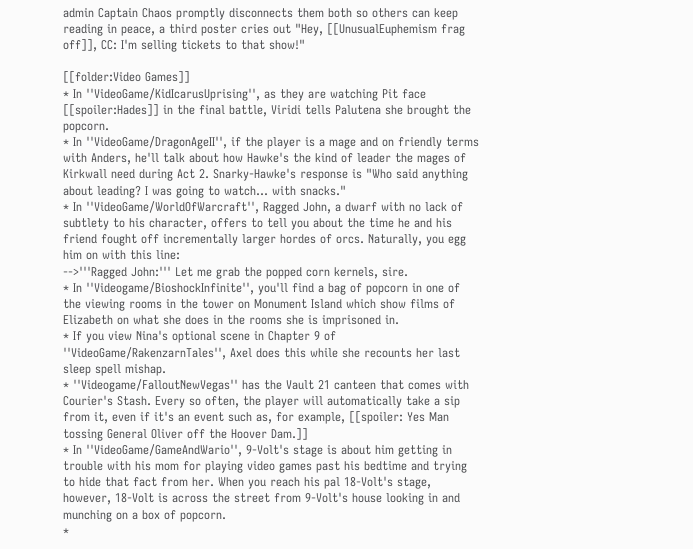admin Captain Chaos promptly disconnects them both so others can keep reading in peace, a third poster cries out "Hey, [[UnusualEuphemism frag off]], CC: I'm selling tickets to that show!"

[[folder:Video Games]]
* In ''VideoGame/KidIcarusUprising'', as they are watching Pit face [[spoiler:Hades]] in the final battle, Viridi tells Palutena she brought the popcorn.
* In ''VideoGame/DragonAgeII'', if the player is a mage and on friendly terms with Anders, he'll talk about how Hawke's the kind of leader the mages of Kirkwall need during Act 2. Snarky-Hawke's response is "Who said anything about leading? I was going to watch... with snacks."
* In ''VideoGame/WorldOfWarcraft'', Ragged John, a dwarf with no lack of subtlety to his character, offers to tell you about the time he and his friend fought off incrementally larger hordes of orcs. Naturally, you egg him on with this line:
-->'''Ragged John:''' Let me grab the popped corn kernels, sire.
* In ''Videogame/BioshockInfinite'', you'll find a bag of popcorn in one of the viewing rooms in the tower on Monument Island which show films of Elizabeth on what she does in the rooms she is imprisoned in.
* If you view Nina's optional scene in Chapter 9 of ''VideoGame/RakenzarnTales'', Axel does this while she recounts her last sleep spell mishap.
* ''Videogame/FalloutNewVegas'' has the Vault 21 canteen that comes with Courier's Stash. Every so often, the player will automatically take a sip from it, even if it's an event such as, for example, [[spoiler: Yes Man tossing General Oliver off the Hoover Dam.]]
* In ''VideoGame/GameAndWario'', 9-Volt's stage is about him getting in trouble with his mom for playing video games past his bedtime and trying to hide that fact from her. When you reach his pal 18-Volt's stage, however, 18-Volt is across the street from 9-Volt's house looking in and munching on a box of popcorn.
*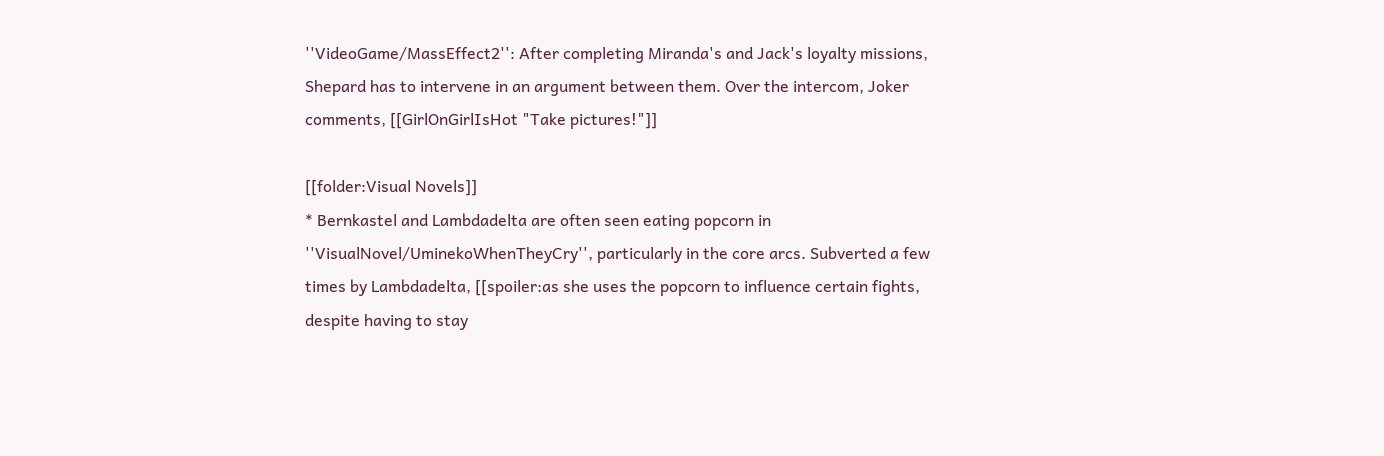''VideoGame/MassEffect2'': After completing Miranda's and Jack's loyalty missions, Shepard has to intervene in an argument between them. Over the intercom, Joker comments, [[GirlOnGirlIsHot "Take pictures!"]]

[[folder:Visual Novels]]
* Bernkastel and Lambdadelta are often seen eating popcorn in ''VisualNovel/UminekoWhenTheyCry'', particularly in the core arcs. Subverted a few times by Lambdadelta, [[spoiler:as she uses the popcorn to influence certain fights, despite having to stay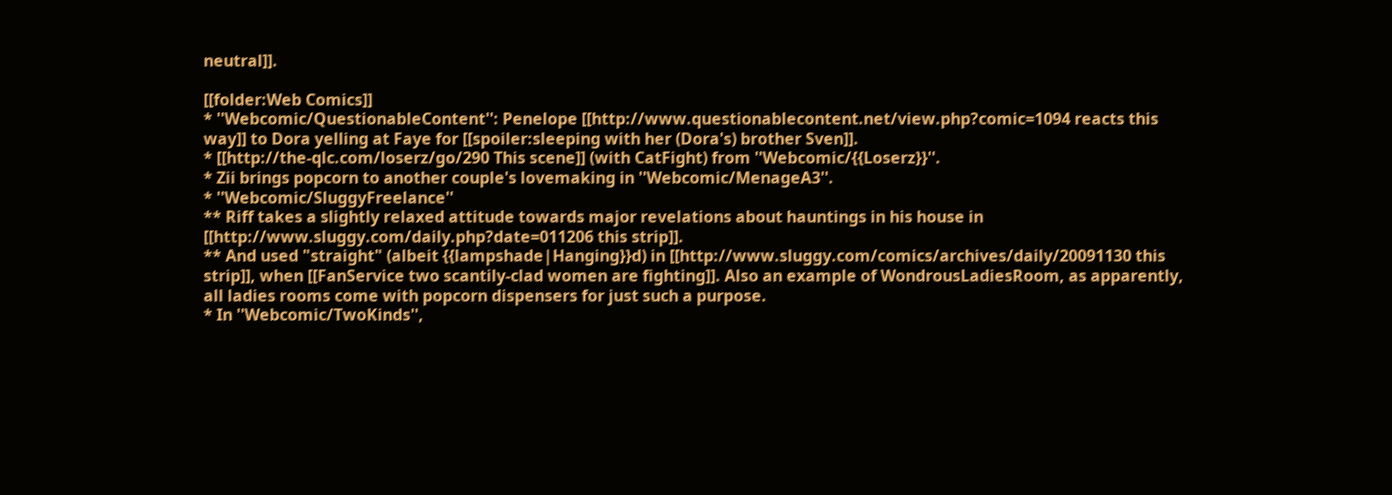neutral]].

[[folder:Web Comics]]
* ''Webcomic/QuestionableContent'': Penelope [[http://www.questionablecontent.net/view.php?comic=1094 reacts this way]] to Dora yelling at Faye for [[spoiler:sleeping with her (Dora's) brother Sven]].
* [[http://the-qlc.com/loserz/go/290 This scene]] (with CatFight) from ''Webcomic/{{Loserz}}''.
* Zii brings popcorn to another couple's lovemaking in ''Webcomic/MenageA3''.
* ''Webcomic/SluggyFreelance''
** Riff takes a slightly relaxed attitude towards major revelations about hauntings in his house in [[http://www.sluggy.com/daily.php?date=011206 this strip]].
** And used "straight" (albeit {{lampshade|Hanging}}d) in [[http://www.sluggy.com/comics/archives/daily/20091130 this strip]], when [[FanService two scantily-clad women are fighting]]. Also an example of WondrousLadiesRoom, as apparently, all ladies rooms come with popcorn dispensers for just such a purpose.
* In ''Webcomic/TwoKinds'',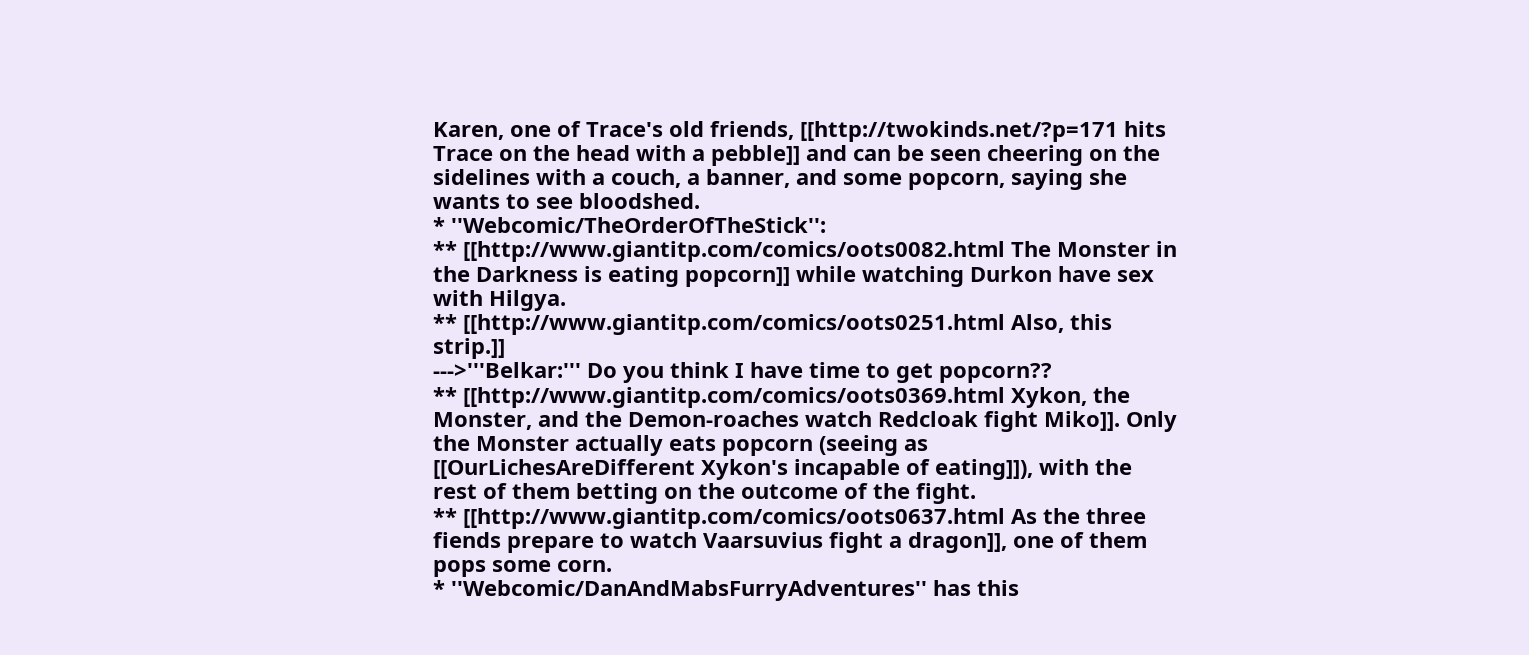Karen, one of Trace's old friends, [[http://twokinds.net/?p=171 hits Trace on the head with a pebble]] and can be seen cheering on the sidelines with a couch, a banner, and some popcorn, saying she wants to see bloodshed.
* ''Webcomic/TheOrderOfTheStick'':
** [[http://www.giantitp.com/comics/oots0082.html The Monster in the Darkness is eating popcorn]] while watching Durkon have sex with Hilgya.
** [[http://www.giantitp.com/comics/oots0251.html Also, this strip.]]
--->'''Belkar:''' Do you think I have time to get popcorn??
** [[http://www.giantitp.com/comics/oots0369.html Xykon, the Monster, and the Demon-roaches watch Redcloak fight Miko]]. Only the Monster actually eats popcorn (seeing as [[OurLichesAreDifferent Xykon's incapable of eating]]), with the rest of them betting on the outcome of the fight.
** [[http://www.giantitp.com/comics/oots0637.html As the three fiends prepare to watch Vaarsuvius fight a dragon]], one of them pops some corn.
* ''Webcomic/DanAndMabsFurryAdventures'' has this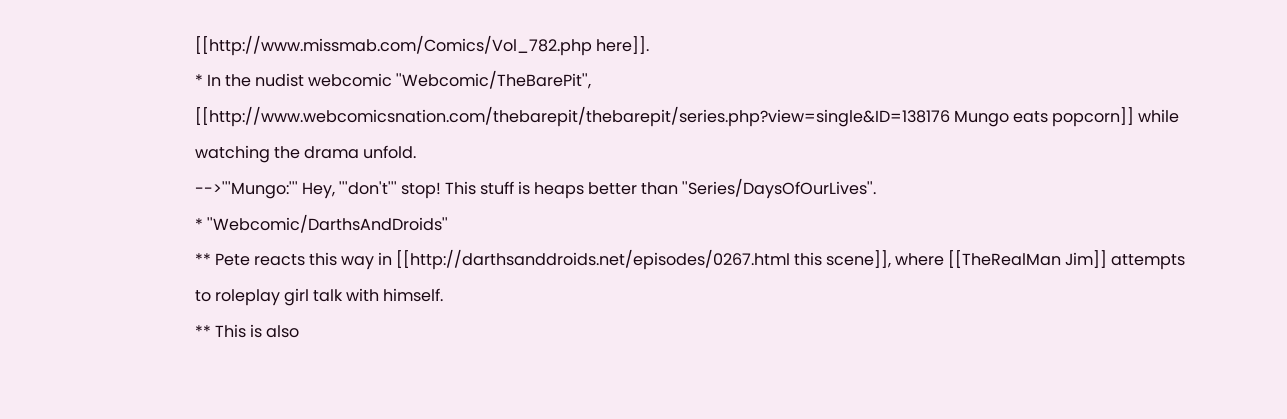[[http://www.missmab.com/Comics/Vol_782.php here]].
* In the nudist webcomic ''Webcomic/TheBarePit'', [[http://www.webcomicsnation.com/thebarepit/thebarepit/series.php?view=single&ID=138176 Mungo eats popcorn]] while watching the drama unfold.
-->'''Mungo:''' Hey, '''don't''' stop! This stuff is heaps better than ''Series/DaysOfOurLives''.
* ''Webcomic/DarthsAndDroids''
** Pete reacts this way in [[http://darthsanddroids.net/episodes/0267.html this scene]], where [[TheRealMan Jim]] attempts to roleplay girl talk with himself.
** This is also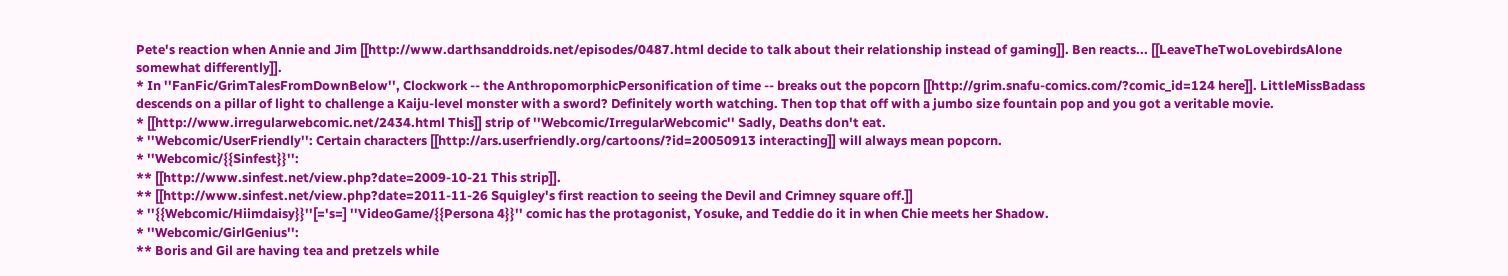Pete's reaction when Annie and Jim [[http://www.darthsanddroids.net/episodes/0487.html decide to talk about their relationship instead of gaming]]. Ben reacts... [[LeaveTheTwoLovebirdsAlone somewhat differently]].
* In ''FanFic/GrimTalesFromDownBelow'', Clockwork -- the AnthropomorphicPersonification of time -- breaks out the popcorn [[http://grim.snafu-comics.com/?comic_id=124 here]]. LittleMissBadass descends on a pillar of light to challenge a Kaiju-level monster with a sword? Definitely worth watching. Then top that off with a jumbo size fountain pop and you got a veritable movie.
* [[http://www.irregularwebcomic.net/2434.html This]] strip of ''Webcomic/IrregularWebcomic'' Sadly, Deaths don't eat.
* ''Webcomic/UserFriendly'': Certain characters [[http://ars.userfriendly.org/cartoons/?id=20050913 interacting]] will always mean popcorn.
* ''Webcomic/{{Sinfest}}'':
** [[http://www.sinfest.net/view.php?date=2009-10-21 This strip]].
** [[http://www.sinfest.net/view.php?date=2011-11-26 Squigley's first reaction to seeing the Devil and Crimney square off.]]
* ''{{Webcomic/Hiimdaisy}}''[='s=] ''VideoGame/{{Persona 4}}'' comic has the protagonist, Yosuke, and Teddie do it in when Chie meets her Shadow.
* ''Webcomic/GirlGenius'':
** Boris and Gil are having tea and pretzels while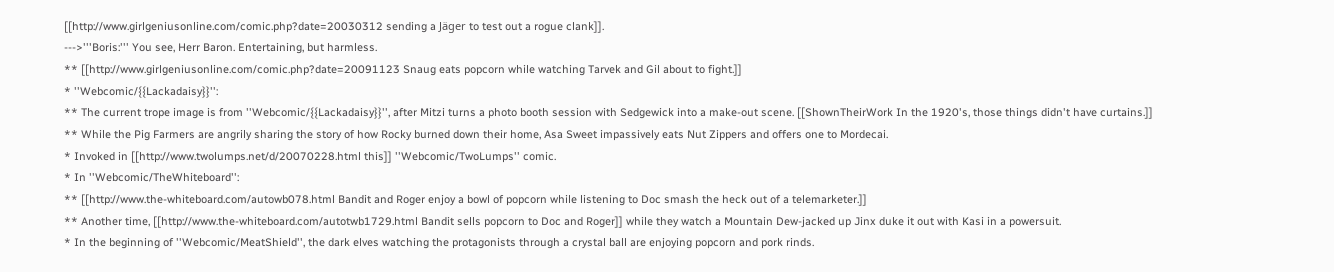[[http://www.girlgeniusonline.com/comic.php?date=20030312 sending a Jäger to test out a rogue clank]].
--->'''Boris:''' You see, Herr Baron. Entertaining, but harmless.
** [[http://www.girlgeniusonline.com/comic.php?date=20091123 Snaug eats popcorn while watching Tarvek and Gil about to fight.]]
* ''Webcomic/{{Lackadaisy}}'':
** The current trope image is from ''Webcomic/{{Lackadaisy}}'', after Mitzi turns a photo booth session with Sedgewick into a make-out scene. [[ShownTheirWork In the 1920's, those things didn't have curtains.]]
** While the Pig Farmers are angrily sharing the story of how Rocky burned down their home, Asa Sweet impassively eats Nut Zippers and offers one to Mordecai.
* Invoked in [[http://www.twolumps.net/d/20070228.html this]] ''Webcomic/TwoLumps'' comic.
* In ''Webcomic/TheWhiteboard'':
** [[http://www.the-whiteboard.com/autowb078.html Bandit and Roger enjoy a bowl of popcorn while listening to Doc smash the heck out of a telemarketer.]]
** Another time, [[http://www.the-whiteboard.com/autotwb1729.html Bandit sells popcorn to Doc and Roger]] while they watch a Mountain Dew-jacked up Jinx duke it out with Kasi in a powersuit.
* In the beginning of ''Webcomic/MeatShield'', the dark elves watching the protagonists through a crystal ball are enjoying popcorn and pork rinds.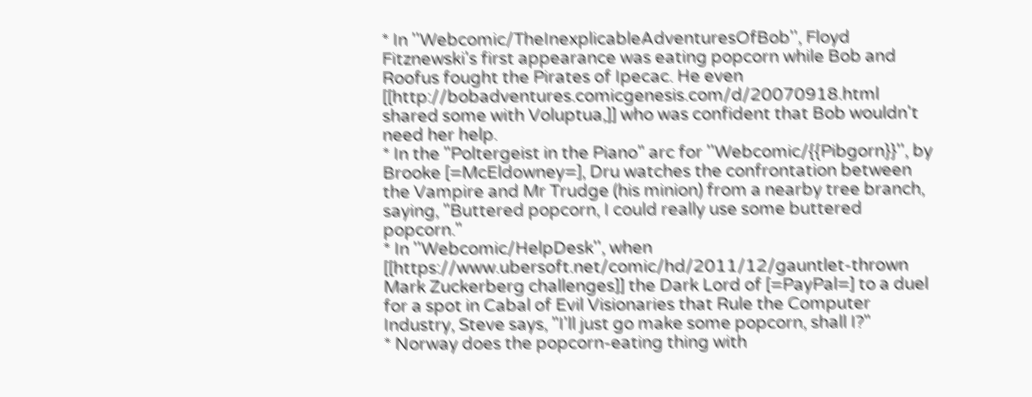* In ''Webcomic/TheInexplicableAdventuresOfBob'', Floyd Fitznewski's first appearance was eating popcorn while Bob and Roofus fought the Pirates of Ipecac. He even [[http://bobadventures.comicgenesis.com/d/20070918.html shared some with Voluptua,]] who was confident that Bob wouldn't need her help.
* In the "Poltergeist in the Piano" arc for ''Webcomic/{{Pibgorn}}'', by Brooke [=McEldowney=], Dru watches the confrontation between the Vampire and Mr Trudge (his minion) from a nearby tree branch, saying, "Buttered popcorn, I could really use some buttered popcorn."
* In ''Webcomic/HelpDesk'', when [[https://www.ubersoft.net/comic/hd/2011/12/gauntlet-thrown Mark Zuckerberg challenges]] the Dark Lord of [=PayPal=] to a duel for a spot in Cabal of Evil Visionaries that Rule the Computer Industry, Steve says, "I'll just go make some popcorn, shall I?"
* Norway does the popcorn-eating thing with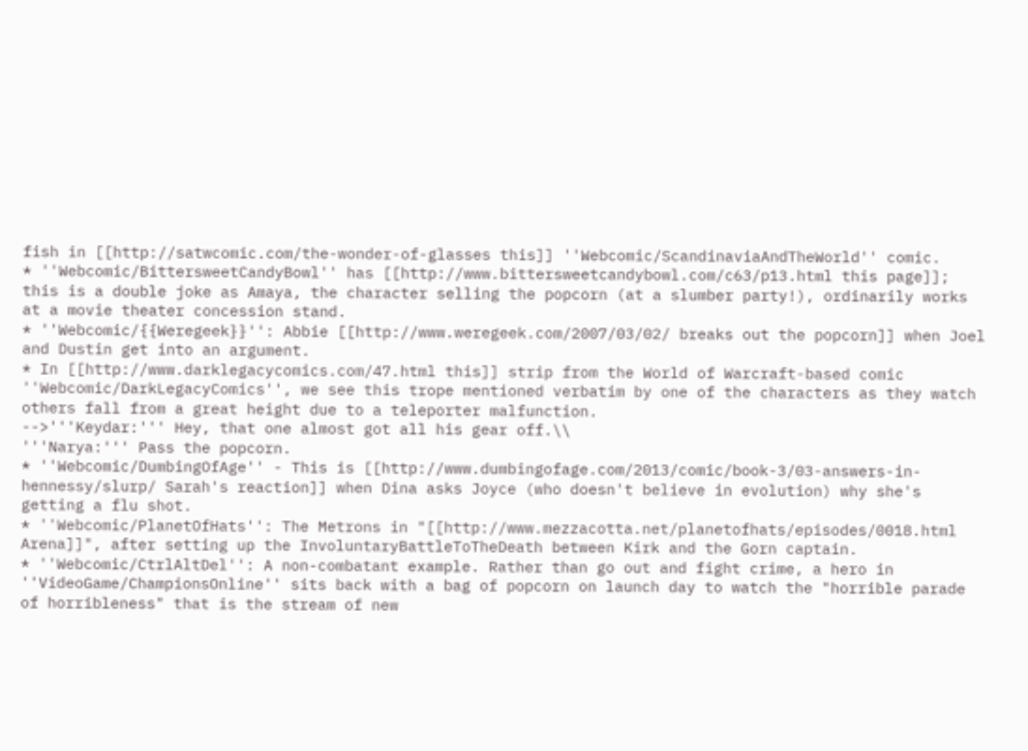fish in [[http://satwcomic.com/the-wonder-of-glasses this]] ''Webcomic/ScandinaviaAndTheWorld'' comic.
* ''Webcomic/BittersweetCandyBowl'' has [[http://www.bittersweetcandybowl.com/c63/p13.html this page]]; this is a double joke as Amaya, the character selling the popcorn (at a slumber party!), ordinarily works at a movie theater concession stand.
* ''Webcomic/{{Weregeek}}'': Abbie [[http://www.weregeek.com/2007/03/02/ breaks out the popcorn]] when Joel and Dustin get into an argument.
* In [[http://www.darklegacycomics.com/47.html this]] strip from the World of Warcraft-based comic ''Webcomic/DarkLegacyComics'', we see this trope mentioned verbatim by one of the characters as they watch others fall from a great height due to a teleporter malfunction.
-->'''Keydar:''' Hey, that one almost got all his gear off.\\
'''Narya:''' Pass the popcorn.
* ''Webcomic/DumbingOfAge'' - This is [[http://www.dumbingofage.com/2013/comic/book-3/03-answers-in-hennessy/slurp/ Sarah's reaction]] when Dina asks Joyce (who doesn't believe in evolution) why she's getting a flu shot.
* ''Webcomic/PlanetOfHats'': The Metrons in "[[http://www.mezzacotta.net/planetofhats/episodes/0018.html Arena]]", after setting up the InvoluntaryBattleToTheDeath between Kirk and the Gorn captain.
* ''Webcomic/CtrlAltDel'': A non-combatant example. Rather than go out and fight crime, a hero in ''VideoGame/ChampionsOnline'' sits back with a bag of popcorn on launch day to watch the "horrible parade of horribleness" that is the stream of new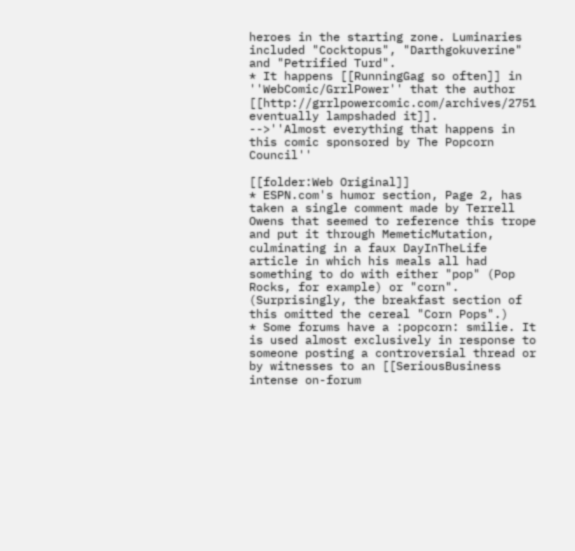heroes in the starting zone. Luminaries included "Cocktopus", "Darthgokuverine" and "Petrified Turd".
* It happens [[RunningGag so often]] in ''WebComic/GrrlPower'' that the author [[http://grrlpowercomic.com/archives/2751 eventually lampshaded it]].
-->''Almost everything that happens in this comic sponsored by The Popcorn Council''

[[folder:Web Original]]
* ESPN.com's humor section, Page 2, has taken a single comment made by Terrell Owens that seemed to reference this trope and put it through MemeticMutation, culminating in a faux DayInTheLife article in which his meals all had something to do with either "pop" (Pop Rocks, for example) or "corn". (Surprisingly, the breakfast section of this omitted the cereal "Corn Pops".)
* Some forums have a :popcorn: smilie. It is used almost exclusively in response to someone posting a controversial thread or by witnesses to an [[SeriousBusiness intense on-forum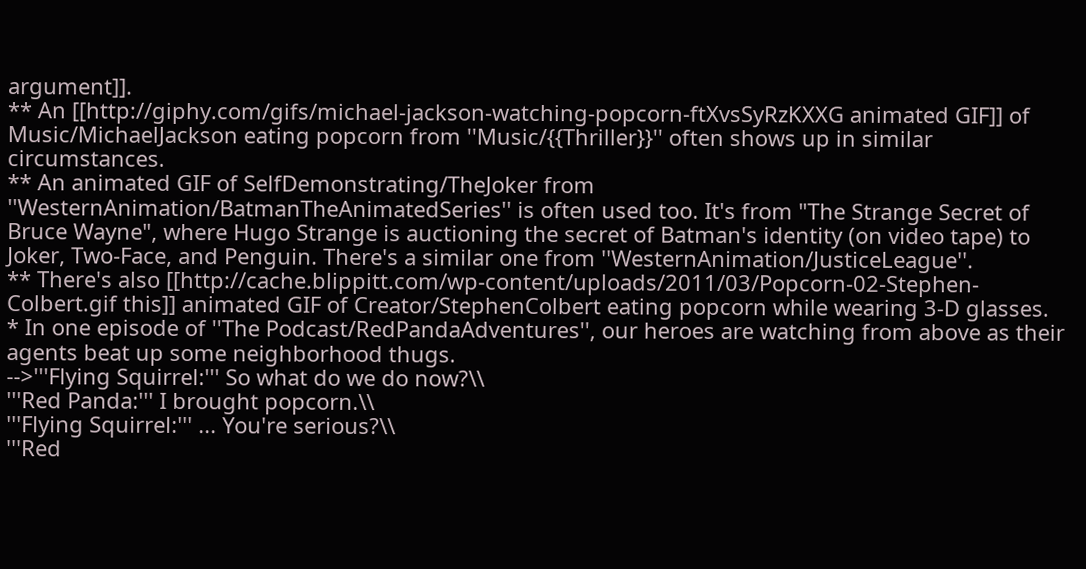argument]].
** An [[http://giphy.com/gifs/michael-jackson-watching-popcorn-ftXvsSyRzKXXG animated GIF]] of Music/MichaelJackson eating popcorn from ''Music/{{Thriller}}'' often shows up in similar circumstances.
** An animated GIF of SelfDemonstrating/TheJoker from ''WesternAnimation/BatmanTheAnimatedSeries'' is often used too. It's from "The Strange Secret of Bruce Wayne", where Hugo Strange is auctioning the secret of Batman's identity (on video tape) to Joker, Two-Face, and Penguin. There's a similar one from ''WesternAnimation/JusticeLeague''.
** There's also [[http://cache.blippitt.com/wp-content/uploads/2011/03/Popcorn-02-Stephen-Colbert.gif this]] animated GIF of Creator/StephenColbert eating popcorn while wearing 3-D glasses.
* In one episode of ''The Podcast/RedPandaAdventures'', our heroes are watching from above as their agents beat up some neighborhood thugs.
-->'''Flying Squirrel:''' So what do we do now?\\
'''Red Panda:''' I brought popcorn.\\
'''Flying Squirrel:''' ... You're serious?\\
'''Red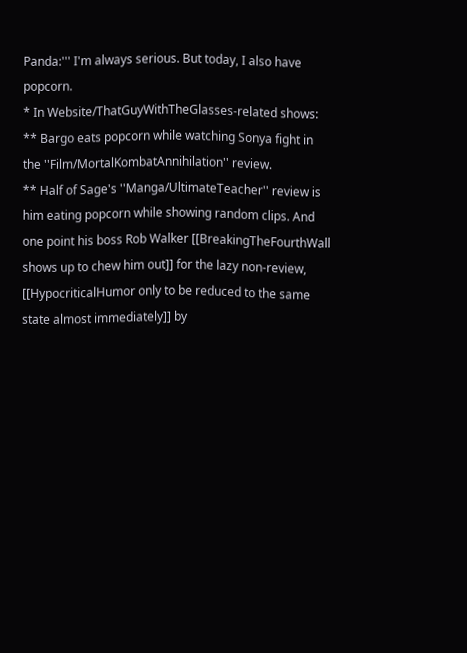Panda:''' I'm always serious. But today, I also have popcorn.
* In Website/ThatGuyWithTheGlasses-related shows:
** Bargo eats popcorn while watching Sonya fight in the ''Film/MortalKombatAnnihilation'' review.
** Half of Sage's ''Manga/UltimateTeacher'' review is him eating popcorn while showing random clips. And one point his boss Rob Walker [[BreakingTheFourthWall shows up to chew him out]] for the lazy non-review, [[HypocriticalHumor only to be reduced to the same state almost immediately]] by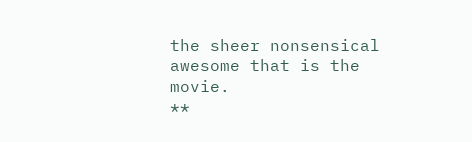the sheer nonsensical awesome that is the movie.
**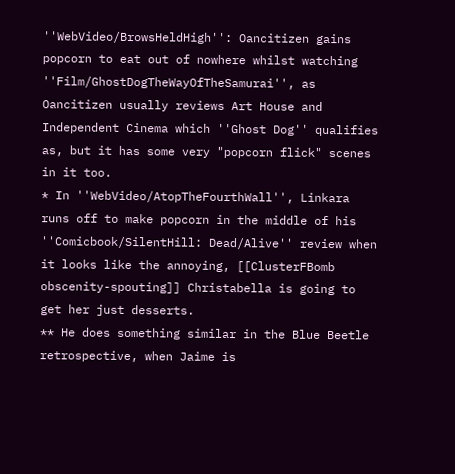''WebVideo/BrowsHeldHigh'': Oancitizen gains popcorn to eat out of nowhere whilst watching ''Film/GhostDogTheWayOfTheSamurai'', as Oancitizen usually reviews Art House and Independent Cinema which ''Ghost Dog'' qualifies as, but it has some very "popcorn flick" scenes in it too.
* In ''WebVideo/AtopTheFourthWall'', Linkara runs off to make popcorn in the middle of his ''Comicbook/SilentHill: Dead/Alive'' review when it looks like the annoying, [[ClusterFBomb obscenity-spouting]] Christabella is going to get her just desserts.
** He does something similar in the Blue Beetle retrospective, when Jaime is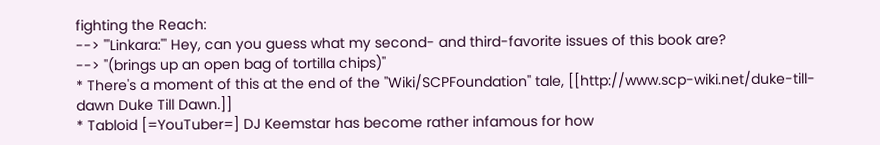fighting the Reach:
--> '''Linkara:''' Hey, can you guess what my second- and third-favorite issues of this book are?
--> ''(brings up an open bag of tortilla chips)''
* There's a moment of this at the end of the ''Wiki/SCPFoundation'' tale, [[http://www.scp-wiki.net/duke-till-dawn Duke Till Dawn.]]
* Tabloid [=YouTuber=] DJ Keemstar has become rather infamous for how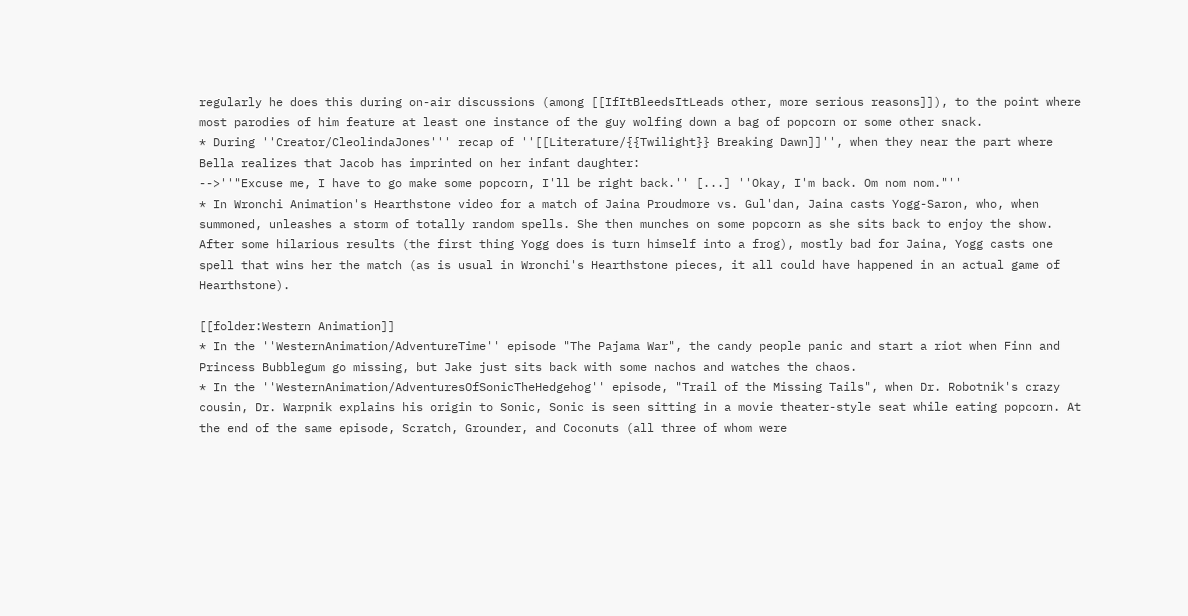regularly he does this during on-air discussions (among [[IfItBleedsItLeads other, more serious reasons]]), to the point where most parodies of him feature at least one instance of the guy wolfing down a bag of popcorn or some other snack.
* During ''Creator/CleolindaJones''' recap of ''[[Literature/{{Twilight}} Breaking Dawn]]'', when they near the part where Bella realizes that Jacob has imprinted on her infant daughter:
-->''"Excuse me, I have to go make some popcorn, I'll be right back.'' [...] ''Okay, I'm back. Om nom nom."''
* In Wronchi Animation's Hearthstone video for a match of Jaina Proudmore vs. Gul'dan, Jaina casts Yogg-Saron, who, when summoned, unleashes a storm of totally random spells. She then munches on some popcorn as she sits back to enjoy the show. After some hilarious results (the first thing Yogg does is turn himself into a frog), mostly bad for Jaina, Yogg casts one spell that wins her the match (as is usual in Wronchi's Hearthstone pieces, it all could have happened in an actual game of Hearthstone).

[[folder:Western Animation]]
* In the ''WesternAnimation/AdventureTime'' episode "The Pajama War", the candy people panic and start a riot when Finn and Princess Bubblegum go missing, but Jake just sits back with some nachos and watches the chaos.
* In the ''WesternAnimation/AdventuresOfSonicTheHedgehog'' episode, "Trail of the Missing Tails", when Dr. Robotnik's crazy cousin, Dr. Warpnik explains his origin to Sonic, Sonic is seen sitting in a movie theater-style seat while eating popcorn. At the end of the same episode, Scratch, Grounder, and Coconuts (all three of whom were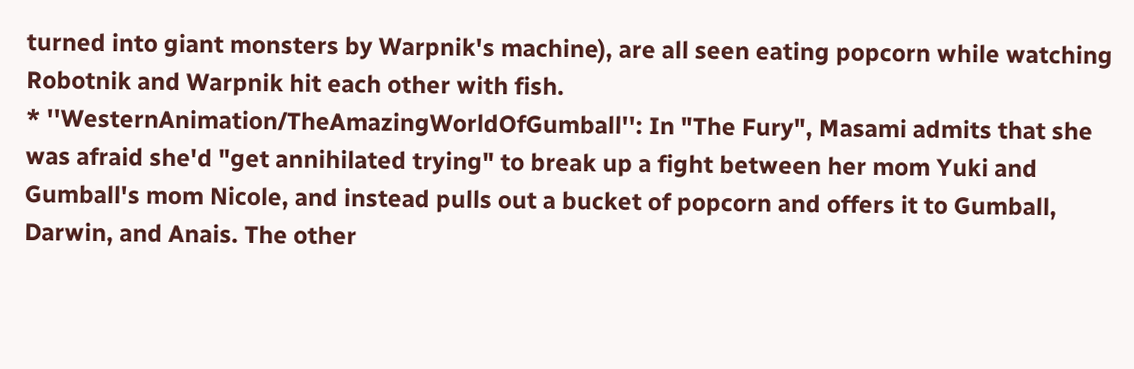turned into giant monsters by Warpnik's machine), are all seen eating popcorn while watching Robotnik and Warpnik hit each other with fish.
* ''WesternAnimation/TheAmazingWorldOfGumball'': In "The Fury", Masami admits that she was afraid she'd "get annihilated trying" to break up a fight between her mom Yuki and Gumball's mom Nicole, and instead pulls out a bucket of popcorn and offers it to Gumball, Darwin, and Anais. The other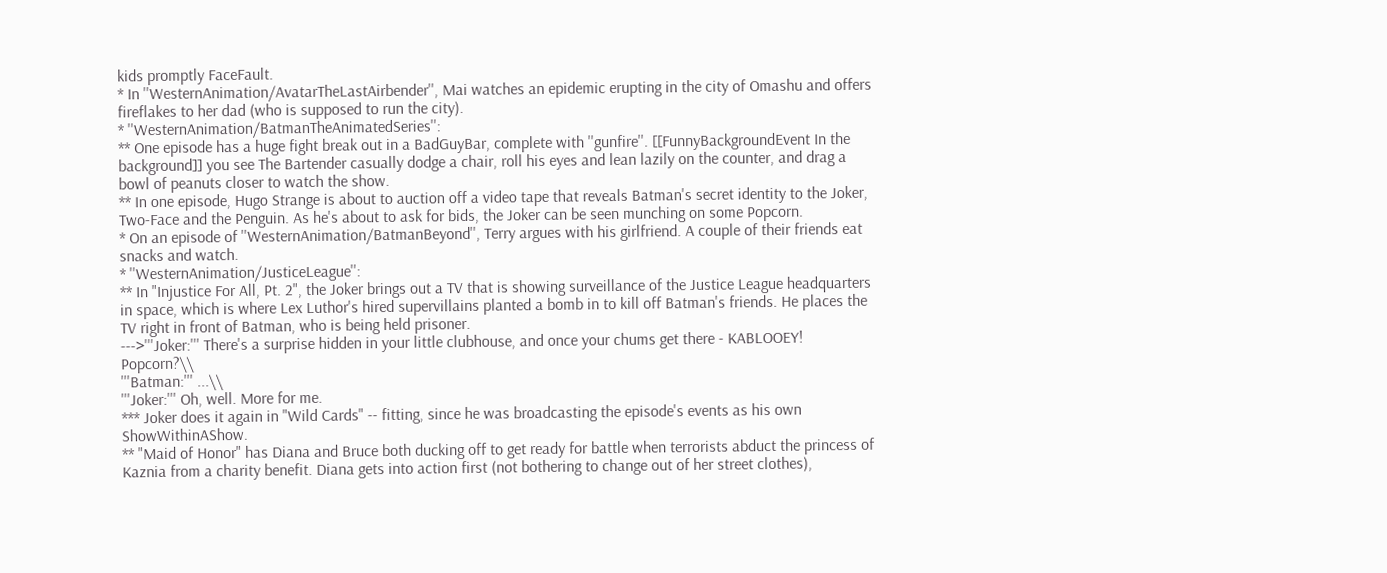kids promptly FaceFault.
* In ''WesternAnimation/AvatarTheLastAirbender'', Mai watches an epidemic erupting in the city of Omashu and offers fireflakes to her dad (who is supposed to run the city).
* ''WesternAnimation/BatmanTheAnimatedSeries'':
** One episode has a huge fight break out in a BadGuyBar, complete with ''gunfire''. [[FunnyBackgroundEvent In the background]] you see The Bartender casually dodge a chair, roll his eyes and lean lazily on the counter, and drag a bowl of peanuts closer to watch the show.
** In one episode, Hugo Strange is about to auction off a video tape that reveals Batman's secret identity to the Joker, Two-Face and the Penguin. As he's about to ask for bids, the Joker can be seen munching on some Popcorn.
* On an episode of ''WesternAnimation/BatmanBeyond'', Terry argues with his girlfriend. A couple of their friends eat snacks and watch.
* ''WesternAnimation/JusticeLeague'':
** In "Injustice For All, Pt. 2", the Joker brings out a TV that is showing surveillance of the Justice League headquarters in space, which is where Lex Luthor's hired supervillains planted a bomb in to kill off Batman's friends. He places the TV right in front of Batman, who is being held prisoner.
--->'''Joker:''' There's a surprise hidden in your little clubhouse, and once your chums get there - KABLOOEY! Popcorn?\\
'''Batman:''' ...\\
'''Joker:''' Oh, well. More for me.
*** Joker does it again in "Wild Cards" -- fitting, since he was broadcasting the episode's events as his own ShowWithinAShow.
** "Maid of Honor" has Diana and Bruce both ducking off to get ready for battle when terrorists abduct the princess of Kaznia from a charity benefit. Diana gets into action first (not bothering to change out of her street clothes),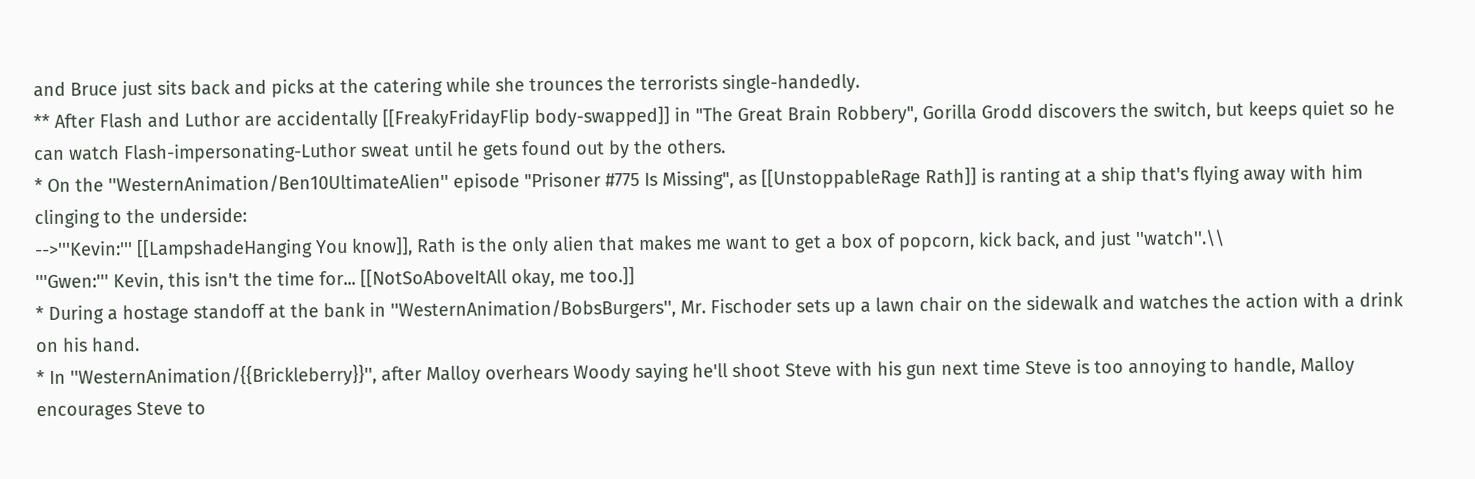and Bruce just sits back and picks at the catering while she trounces the terrorists single-handedly.
** After Flash and Luthor are accidentally [[FreakyFridayFlip body-swapped]] in "The Great Brain Robbery", Gorilla Grodd discovers the switch, but keeps quiet so he can watch Flash-impersonating-Luthor sweat until he gets found out by the others.
* On the ''WesternAnimation/Ben10UltimateAlien'' episode "Prisoner #775 Is Missing", as [[UnstoppableRage Rath]] is ranting at a ship that's flying away with him clinging to the underside:
-->'''Kevin:''' [[LampshadeHanging You know]], Rath is the only alien that makes me want to get a box of popcorn, kick back, and just ''watch''.\\
'''Gwen:''' Kevin, this isn't the time for... [[NotSoAboveItAll okay, me too.]]
* During a hostage standoff at the bank in ''WesternAnimation/BobsBurgers'', Mr. Fischoder sets up a lawn chair on the sidewalk and watches the action with a drink on his hand.
* In ''WesternAnimation/{{Brickleberry}}'', after Malloy overhears Woody saying he'll shoot Steve with his gun next time Steve is too annoying to handle, Malloy encourages Steve to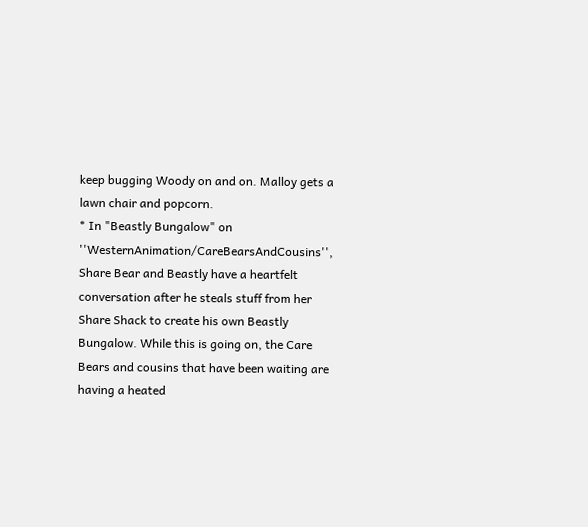keep bugging Woody on and on. Malloy gets a lawn chair and popcorn.
* In "Beastly Bungalow" on ''WesternAnimation/CareBearsAndCousins'', Share Bear and Beastly have a heartfelt conversation after he steals stuff from her Share Shack to create his own Beastly Bungalow. While this is going on, the Care Bears and cousins that have been waiting are having a heated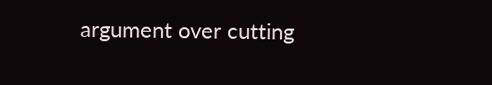argument over cutting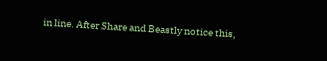in line. After Share and Beastly notice this,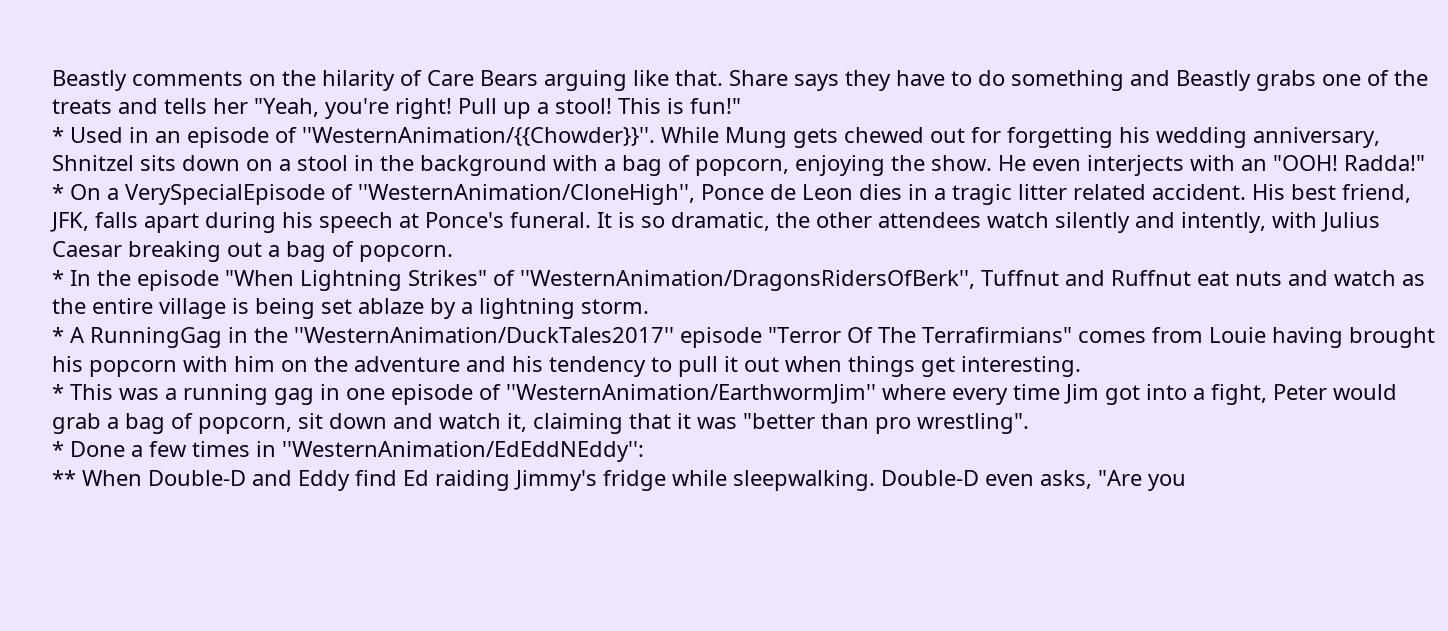Beastly comments on the hilarity of Care Bears arguing like that. Share says they have to do something and Beastly grabs one of the treats and tells her "Yeah, you're right! Pull up a stool! This is fun!"
* Used in an episode of ''WesternAnimation/{{Chowder}}''. While Mung gets chewed out for forgetting his wedding anniversary, Shnitzel sits down on a stool in the background with a bag of popcorn, enjoying the show. He even interjects with an "OOH! Radda!"
* On a VerySpecialEpisode of ''WesternAnimation/CloneHigh'', Ponce de Leon dies in a tragic litter related accident. His best friend, JFK, falls apart during his speech at Ponce's funeral. It is so dramatic, the other attendees watch silently and intently, with Julius Caesar breaking out a bag of popcorn.
* In the episode "When Lightning Strikes" of ''WesternAnimation/DragonsRidersOfBerk'', Tuffnut and Ruffnut eat nuts and watch as the entire village is being set ablaze by a lightning storm.
* A RunningGag in the ''WesternAnimation/DuckTales2017'' episode "Terror Of The Terrafirmians" comes from Louie having brought his popcorn with him on the adventure and his tendency to pull it out when things get interesting.
* This was a running gag in one episode of ''WesternAnimation/EarthwormJim'' where every time Jim got into a fight, Peter would grab a bag of popcorn, sit down and watch it, claiming that it was "better than pro wrestling".
* Done a few times in ''WesternAnimation/EdEddNEddy'':
** When Double-D and Eddy find Ed raiding Jimmy's fridge while sleepwalking. Double-D even asks, "Are you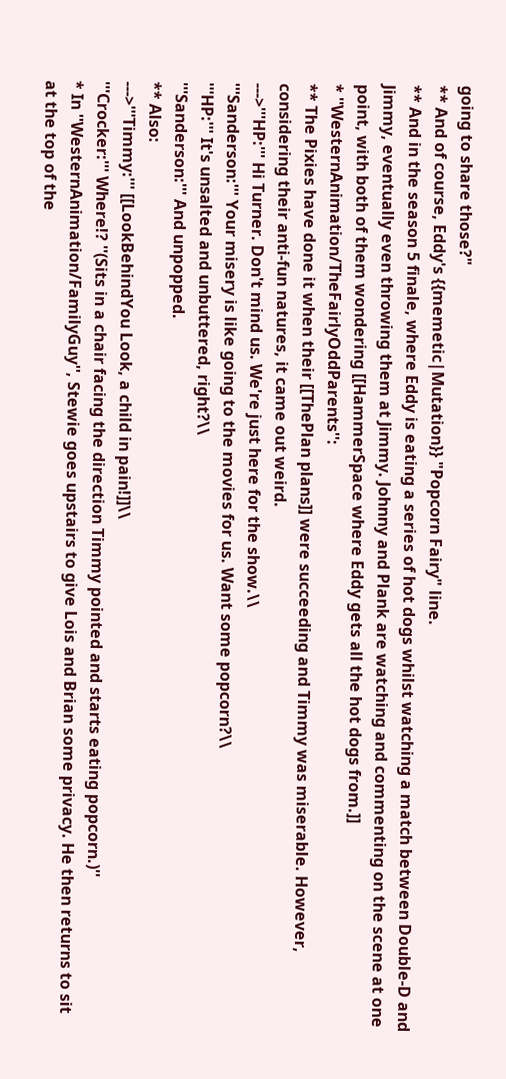going to share those?"
** And of course, Eddy's {{memetic|Mutation}} "Popcorn Fairy" line.
** And in the season 5 finale, where Eddy is eating a series of hot dogs whilst watching a match between Double-D and Jimmy, eventually even throwing them at Jimmy. Johnny and Plank are watching and commenting on the scene at one point, with both of them wondering [[HammerSpace where Eddy gets all the hot dogs from.]]
* ''WesternAnimation/TheFairlyOddParents'':
** The Pixies have done it when their [[ThePlan plans]] were succeeding and Timmy was miserable. However, considering their anti-fun natures, it came out weird.
--->'''HP:''' Hi Turner. Don't mind us. We're just here for the show.\\
'''Sanderson:''' Your misery is like going to the movies for us. Want some popcorn?\\
'''HP:''' It's unsalted and unbuttered, right?\\
'''Sanderson:''' And unpopped.
** Also:
--->'''Timmy:''' [[LookBehindYou Look, a child in pain!]]\\
'''Crocker:''' Where!? ''(Sits in a chair facing the direction Timmy pointed and starts eating popcorn.)''
* In ''WesternAnimation/FamilyGuy'', Stewie goes upstairs to give Lois and Brian some privacy. He then returns to sit at the top of the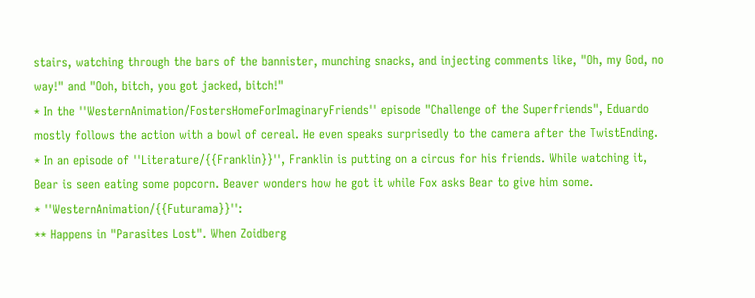stairs, watching through the bars of the bannister, munching snacks, and injecting comments like, "Oh, my God, no way!" and "Ooh, bitch, you got jacked, bitch!"
* In the ''WesternAnimation/FostersHomeForImaginaryFriends'' episode "Challenge of the Superfriends", Eduardo mostly follows the action with a bowl of cereal. He even speaks surprisedly to the camera after the TwistEnding.
* In an episode of ''Literature/{{Franklin}}'', Franklin is putting on a circus for his friends. While watching it, Bear is seen eating some popcorn. Beaver wonders how he got it while Fox asks Bear to give him some.
* ''WesternAnimation/{{Futurama}}'':
** Happens in "Parasites Lost". When Zoidberg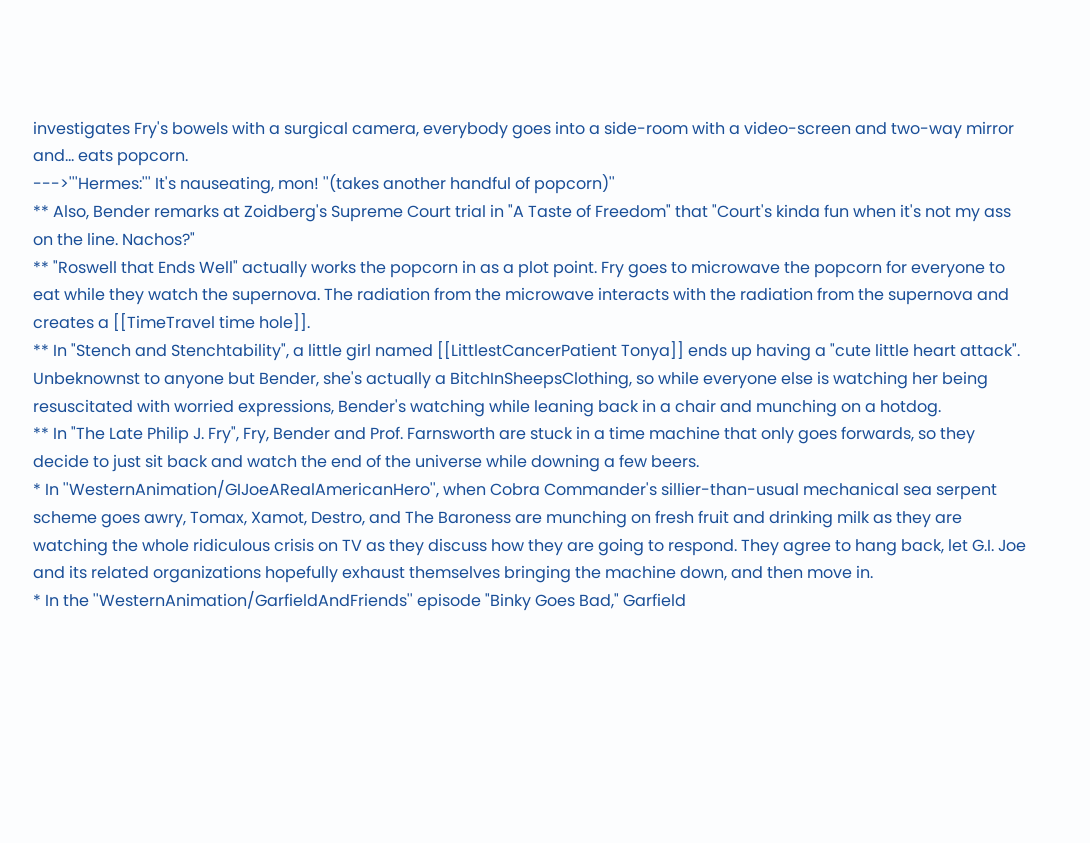investigates Fry's bowels with a surgical camera, everybody goes into a side-room with a video-screen and two-way mirror and... eats popcorn.
--->'''Hermes:''' It's nauseating, mon! ''(takes another handful of popcorn)''
** Also, Bender remarks at Zoidberg's Supreme Court trial in "A Taste of Freedom" that "Court's kinda fun when it's not my ass on the line. Nachos?"
** "Roswell that Ends Well" actually works the popcorn in as a plot point. Fry goes to microwave the popcorn for everyone to eat while they watch the supernova. The radiation from the microwave interacts with the radiation from the supernova and creates a [[TimeTravel time hole]].
** In "Stench and Stenchtability", a little girl named [[LittlestCancerPatient Tonya]] ends up having a "cute little heart attack". Unbeknownst to anyone but Bender, she's actually a BitchInSheepsClothing, so while everyone else is watching her being resuscitated with worried expressions, Bender's watching while leaning back in a chair and munching on a hotdog.
** In "The Late Philip J. Fry", Fry, Bender and Prof. Farnsworth are stuck in a time machine that only goes forwards, so they decide to just sit back and watch the end of the universe while downing a few beers.
* In ''WesternAnimation/GIJoeARealAmericanHero'', when Cobra Commander's sillier-than-usual mechanical sea serpent scheme goes awry, Tomax, Xamot, Destro, and The Baroness are munching on fresh fruit and drinking milk as they are watching the whole ridiculous crisis on TV as they discuss how they are going to respond. They agree to hang back, let G.I. Joe and its related organizations hopefully exhaust themselves bringing the machine down, and then move in.
* In the ''WesternAnimation/GarfieldAndFriends'' episode "Binky Goes Bad," Garfield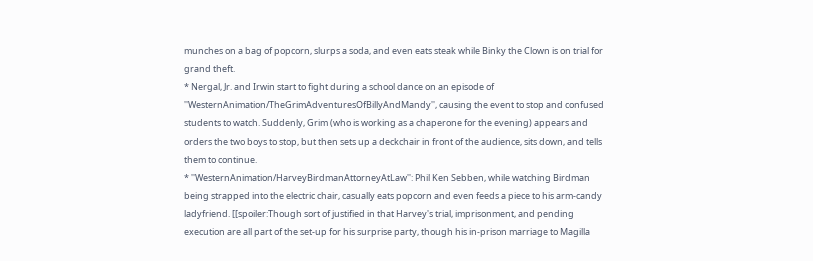munches on a bag of popcorn, slurps a soda, and even eats steak while Binky the Clown is on trial for grand theft.
* Nergal, Jr. and Irwin start to fight during a school dance on an episode of ''WesternAnimation/TheGrimAdventuresOfBillyAndMandy'', causing the event to stop and confused students to watch. Suddenly, Grim (who is working as a chaperone for the evening) appears and orders the two boys to stop, but then sets up a deckchair in front of the audience, sits down, and tells them to continue.
* ''WesternAnimation/HarveyBirdmanAttorneyAtLaw'': Phil Ken Sebben, while watching Birdman being strapped into the electric chair, casually eats popcorn and even feeds a piece to his arm-candy ladyfriend. [[spoiler:Though sort of justified in that Harvey's trial, imprisonment, and pending execution are all part of the set-up for his surprise party, though his in-prison marriage to Magilla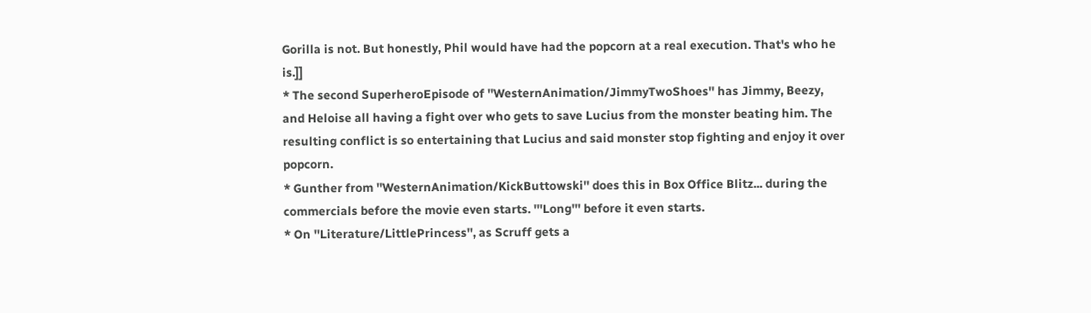Gorilla is not. But honestly, Phil would have had the popcorn at a real execution. That's who he is.]]
* The second SuperheroEpisode of ''WesternAnimation/JimmyTwoShoes'' has Jimmy, Beezy, and Heloise all having a fight over who gets to save Lucius from the monster beating him. The resulting conflict is so entertaining that Lucius and said monster stop fighting and enjoy it over popcorn.
* Gunther from ''WesternAnimation/KickButtowski'' does this in Box Office Blitz... during the commercials before the movie even starts. '''Long''' before it even starts.
* On ''Literature/LittlePrincess'', as Scruff gets a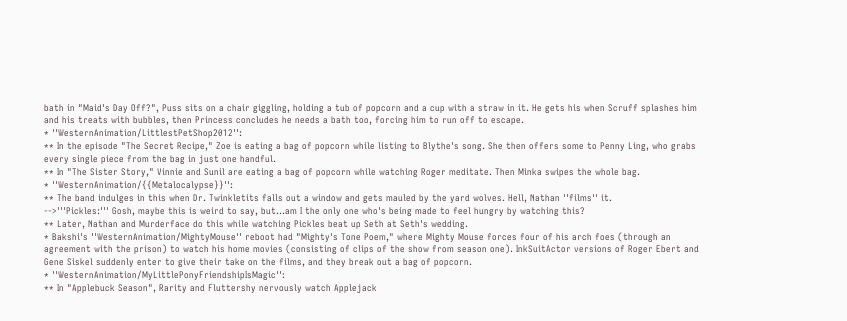bath in "Maid's Day Off?", Puss sits on a chair giggling, holding a tub of popcorn and a cup with a straw in it. He gets his when Scruff splashes him and his treats with bubbles, then Princess concludes he needs a bath too, forcing him to run off to escape.
* ''WesternAnimation/LittlestPetShop2012'':
** In the episode "The Secret Recipe," Zoe is eating a bag of popcorn while listing to Blythe's song. She then offers some to Penny Ling, who grabs every single piece from the bag in just one handful.
** In "The Sister Story," Vinnie and Sunil are eating a bag of popcorn while watching Roger meditate. Then Minka swipes the whole bag.
* ''WesternAnimation/{{Metalocalypse}}'':
** The band indulges in this when Dr. Twinkletits falls out a window and gets mauled by the yard wolves. Hell, Nathan ''films'' it.
-->'''Pickles:''' Gosh, maybe this is weird to say, but...am I the only one who's being made to feel hungry by watching this?
** Later, Nathan and Murderface do this while watching Pickles beat up Seth at Seth's wedding.
* Bakshi's ''WesternAnimation/MightyMouse'' reboot had "Mighty's Tone Poem," where Mighty Mouse forces four of his arch foes (through an agreement with the prison) to watch his home movies (consisting of clips of the show from season one). InkSuitActor versions of Roger Ebert and Gene Siskel suddenly enter to give their take on the films, and they break out a bag of popcorn.
* ''WesternAnimation/MyLittlePonyFriendshipIsMagic'':
** In "Applebuck Season", Rarity and Fluttershy nervously watch Applejack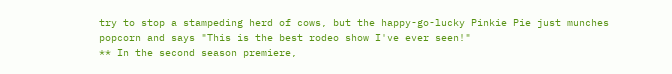try to stop a stampeding herd of cows, but the happy-go-lucky Pinkie Pie just munches popcorn and says "This is the best rodeo show I've ever seen!"
** In the second season premiere,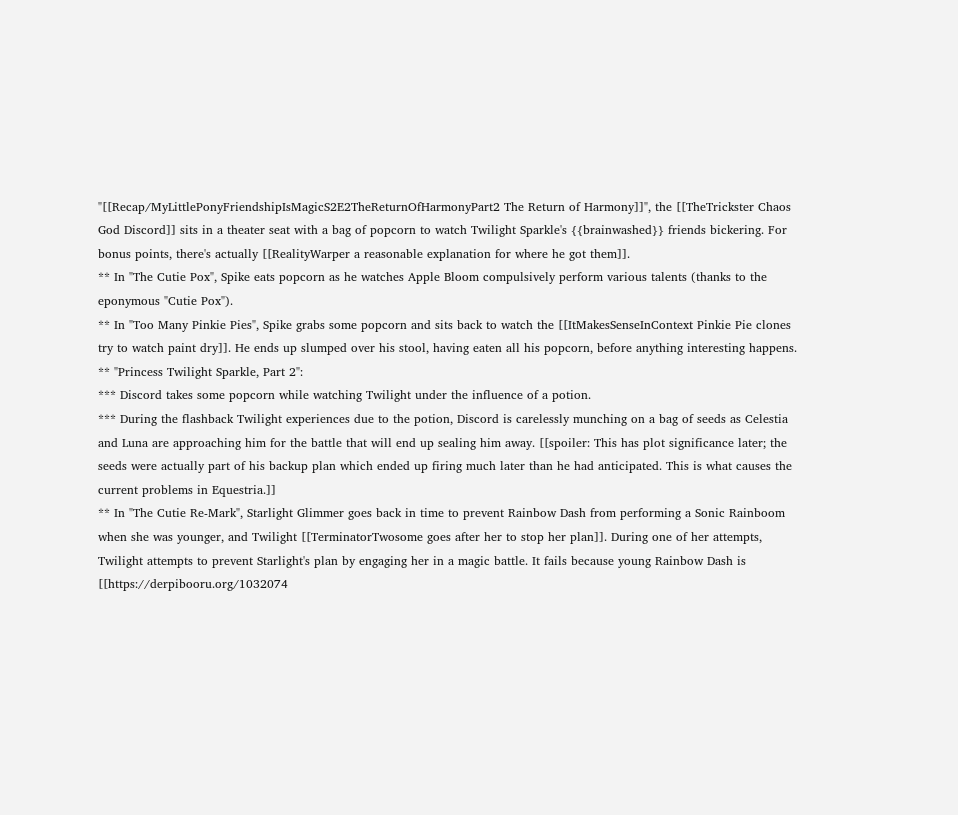"[[Recap/MyLittlePonyFriendshipIsMagicS2E2TheReturnOfHarmonyPart2 The Return of Harmony]]", the [[TheTrickster Chaos God Discord]] sits in a theater seat with a bag of popcorn to watch Twilight Sparkle's {{brainwashed}} friends bickering. For bonus points, there's actually [[RealityWarper a reasonable explanation for where he got them]].
** In "The Cutie Pox", Spike eats popcorn as he watches Apple Bloom compulsively perform various talents (thanks to the eponymous "Cutie Pox").
** In "Too Many Pinkie Pies", Spike grabs some popcorn and sits back to watch the [[ItMakesSenseInContext Pinkie Pie clones try to watch paint dry]]. He ends up slumped over his stool, having eaten all his popcorn, before anything interesting happens.
** "Princess Twilight Sparkle, Part 2":
*** Discord takes some popcorn while watching Twilight under the influence of a potion.
*** During the flashback Twilight experiences due to the potion, Discord is carelessly munching on a bag of seeds as Celestia and Luna are approaching him for the battle that will end up sealing him away. [[spoiler: This has plot significance later; the seeds were actually part of his backup plan which ended up firing much later than he had anticipated. This is what causes the current problems in Equestria.]]
** In "The Cutie Re-Mark", Starlight Glimmer goes back in time to prevent Rainbow Dash from performing a Sonic Rainboom when she was younger, and Twilight [[TerminatorTwosome goes after her to stop her plan]]. During one of her attempts, Twilight attempts to prevent Starlight's plan by engaging her in a magic battle. It fails because young Rainbow Dash is [[https://derpibooru.org/1032074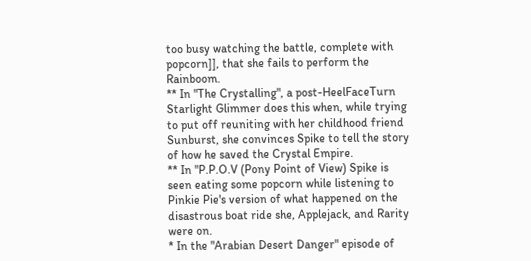too busy watching the battle, complete with popcorn]], that she fails to perform the Rainboom.
** In "The Crystalling", a post-HeelFaceTurn Starlight Glimmer does this when, while trying to put off reuniting with her childhood friend Sunburst, she convinces Spike to tell the story of how he saved the Crystal Empire.
** In "P.P.O.V (Pony Point of View) Spike is seen eating some popcorn while listening to Pinkie Pie's version of what happened on the disastrous boat ride she, Applejack, and Rarity were on.
* In the "Arabian Desert Danger" episode of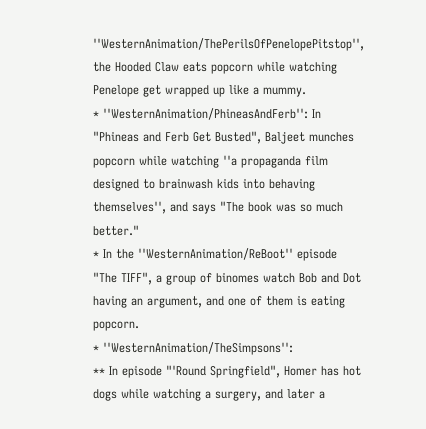''WesternAnimation/ThePerilsOfPenelopePitstop'', the Hooded Claw eats popcorn while watching Penelope get wrapped up like a mummy.
* ''WesternAnimation/PhineasAndFerb'': In "Phineas and Ferb Get Busted", Baljeet munches popcorn while watching ''a propaganda film designed to brainwash kids into behaving themselves'', and says "The book was so much better."
* In the ''WesternAnimation/ReBoot'' episode "The TIFF", a group of binomes watch Bob and Dot having an argument, and one of them is eating popcorn.
* ''WesternAnimation/TheSimpsons'':
** In episode "'Round Springfield", Homer has hot dogs while watching a surgery, and later a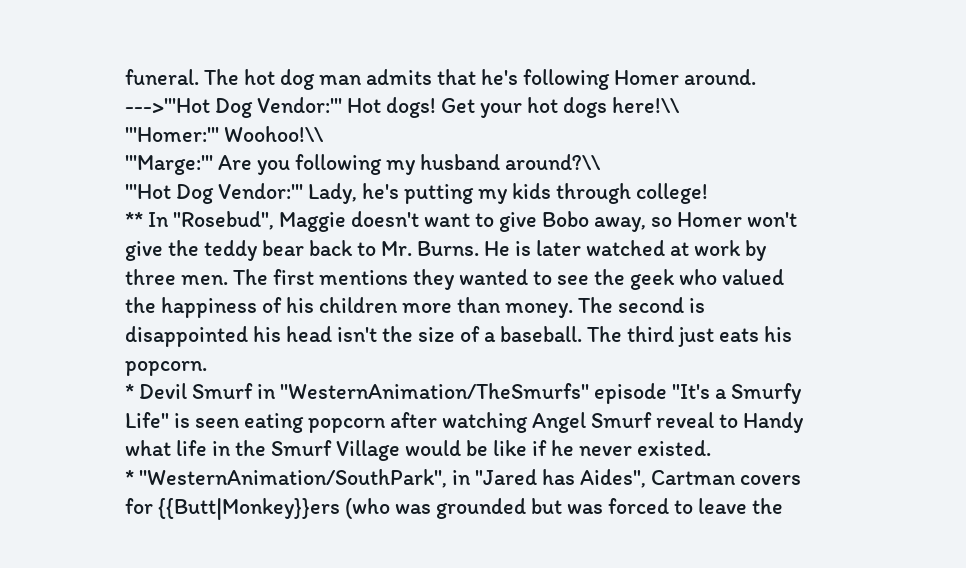funeral. The hot dog man admits that he's following Homer around.
--->'''Hot Dog Vendor:''' Hot dogs! Get your hot dogs here!\\
'''Homer:''' Woohoo!\\
'''Marge:''' Are you following my husband around?\\
'''Hot Dog Vendor:''' Lady, he's putting my kids through college!
** In "Rosebud", Maggie doesn't want to give Bobo away, so Homer won't give the teddy bear back to Mr. Burns. He is later watched at work by three men. The first mentions they wanted to see the geek who valued the happiness of his children more than money. The second is disappointed his head isn't the size of a baseball. The third just eats his popcorn.
* Devil Smurf in ''WesternAnimation/TheSmurfs'' episode "It's a Smurfy Life" is seen eating popcorn after watching Angel Smurf reveal to Handy what life in the Smurf Village would be like if he never existed.
* ''WesternAnimation/SouthPark'', in "Jared has Aides", Cartman covers for {{Butt|Monkey}}ers (who was grounded but was forced to leave the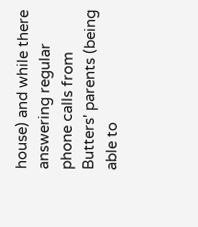house) and while there answering regular phone calls from Butters' parents (being able to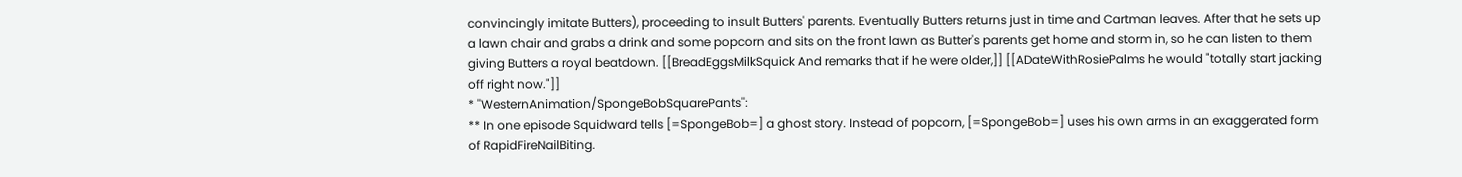convincingly imitate Butters), proceeding to insult Butters' parents. Eventually Butters returns just in time and Cartman leaves. After that he sets up a lawn chair and grabs a drink and some popcorn and sits on the front lawn as Butter's parents get home and storm in, so he can listen to them giving Butters a royal beatdown. [[BreadEggsMilkSquick And remarks that if he were older,]] [[ADateWithRosiePalms he would "totally start jacking off right now."]]
* ''WesternAnimation/SpongeBobSquarePants'':
** In one episode Squidward tells [=SpongeBob=] a ghost story. Instead of popcorn, [=SpongeBob=] uses his own arms in an exaggerated form of RapidFireNailBiting.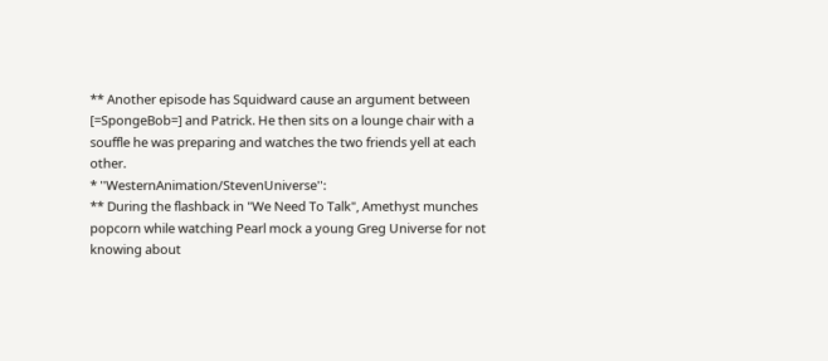** Another episode has Squidward cause an argument between [=SpongeBob=] and Patrick. He then sits on a lounge chair with a souffle he was preparing and watches the two friends yell at each other.
* ''WesternAnimation/StevenUniverse'':
** During the flashback in "We Need To Talk", Amethyst munches popcorn while watching Pearl mock a young Greg Universe for not knowing about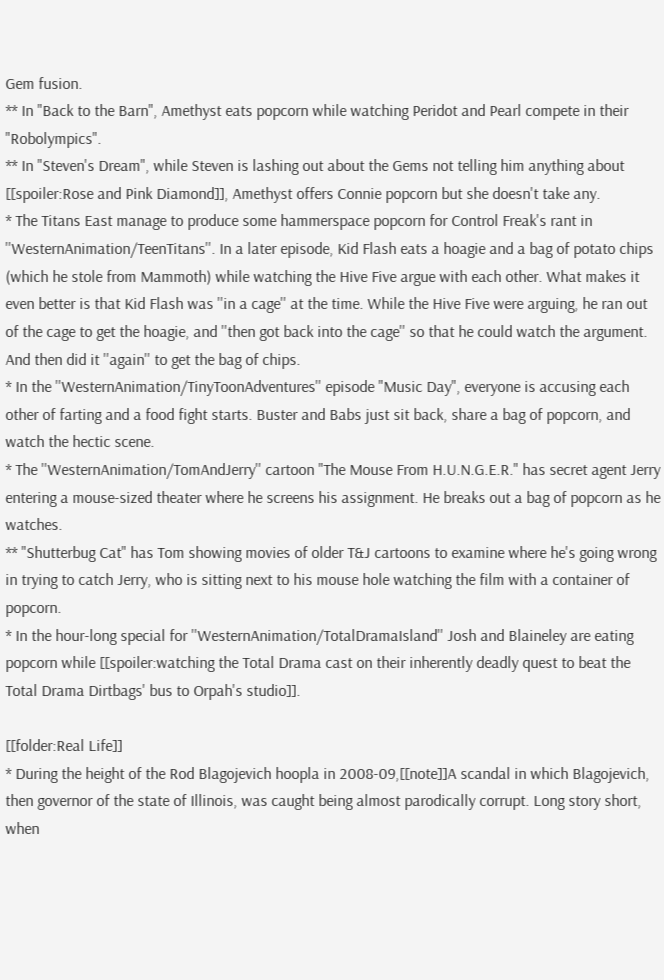Gem fusion.
** In "Back to the Barn", Amethyst eats popcorn while watching Peridot and Pearl compete in their "Robolympics".
** In "Steven's Dream", while Steven is lashing out about the Gems not telling him anything about [[spoiler:Rose and Pink Diamond]], Amethyst offers Connie popcorn but she doesn't take any.
* The Titans East manage to produce some hammerspace popcorn for Control Freak's rant in ''WesternAnimation/TeenTitans''. In a later episode, Kid Flash eats a hoagie and a bag of potato chips (which he stole from Mammoth) while watching the Hive Five argue with each other. What makes it even better is that Kid Flash was ''in a cage'' at the time. While the Hive Five were arguing, he ran out of the cage to get the hoagie, and ''then got back into the cage'' so that he could watch the argument. And then did it ''again'' to get the bag of chips.
* In the ''WesternAnimation/TinyToonAdventures'' episode "Music Day", everyone is accusing each other of farting and a food fight starts. Buster and Babs just sit back, share a bag of popcorn, and watch the hectic scene.
* The ''WesternAnimation/TomAndJerry'' cartoon "The Mouse From H.U.N.G.E.R." has secret agent Jerry entering a mouse-sized theater where he screens his assignment. He breaks out a bag of popcorn as he watches.
** "Shutterbug Cat" has Tom showing movies of older T&J cartoons to examine where he's going wrong in trying to catch Jerry, who is sitting next to his mouse hole watching the film with a container of popcorn.
* In the hour-long special for ''WesternAnimation/TotalDramaIsland'' Josh and Blaineley are eating popcorn while [[spoiler:watching the Total Drama cast on their inherently deadly quest to beat the Total Drama Dirtbags' bus to Orpah's studio]].

[[folder:Real Life]]
* During the height of the Rod Blagojevich hoopla in 2008-09,[[note]]A scandal in which Blagojevich, then governor of the state of Illinois, was caught being almost parodically corrupt. Long story short, when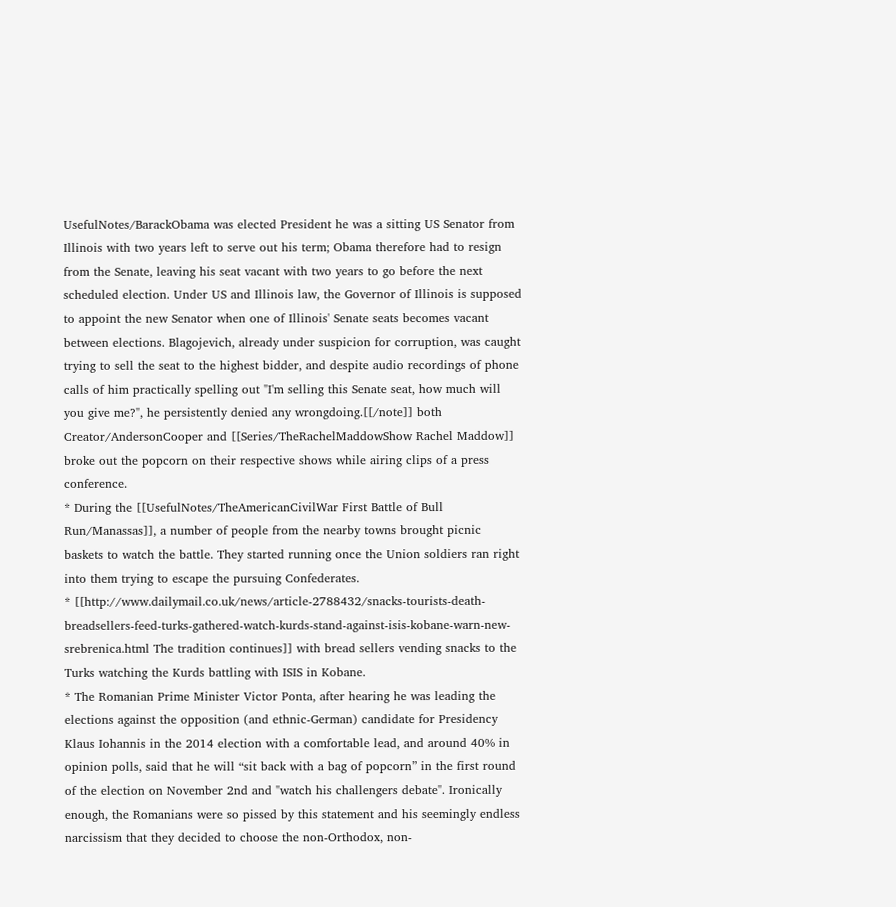UsefulNotes/BarackObama was elected President he was a sitting US Senator from Illinois with two years left to serve out his term; Obama therefore had to resign from the Senate, leaving his seat vacant with two years to go before the next scheduled election. Under US and Illinois law, the Governor of Illinois is supposed to appoint the new Senator when one of Illinois' Senate seats becomes vacant between elections. Blagojevich, already under suspicion for corruption, was caught trying to sell the seat to the highest bidder, and despite audio recordings of phone calls of him practically spelling out "I'm selling this Senate seat, how much will you give me?", he persistently denied any wrongdoing.[[/note]] both Creator/AndersonCooper and [[Series/TheRachelMaddowShow Rachel Maddow]] broke out the popcorn on their respective shows while airing clips of a press conference.
* During the [[UsefulNotes/TheAmericanCivilWar First Battle of Bull Run/Manassas]], a number of people from the nearby towns brought picnic baskets to watch the battle. They started running once the Union soldiers ran right into them trying to escape the pursuing Confederates.
* [[http://www.dailymail.co.uk/news/article-2788432/snacks-tourists-death-breadsellers-feed-turks-gathered-watch-kurds-stand-against-isis-kobane-warn-new-srebrenica.html The tradition continues]] with bread sellers vending snacks to the Turks watching the Kurds battling with ISIS in Kobane.
* The Romanian Prime Minister Victor Ponta, after hearing he was leading the elections against the opposition (and ethnic-German) candidate for Presidency Klaus Iohannis in the 2014 election with a comfortable lead, and around 40% in opinion polls, said that he will “sit back with a bag of popcorn” in the first round of the election on November 2nd and "watch his challengers debate". Ironically enough, the Romanians were so pissed by this statement and his seemingly endless narcissism that they decided to choose the non-Orthodox, non-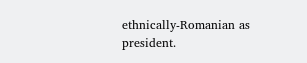ethnically-Romanian as president.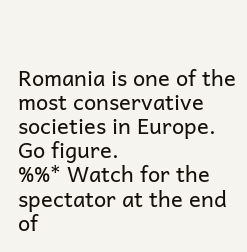Romania is one of the most conservative societies in Europe. Go figure.
%%* Watch for the spectator at the end of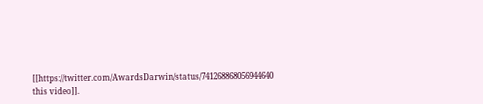[[https://twitter.com/AwardsDarwin/status/741268868056944640 this video]].